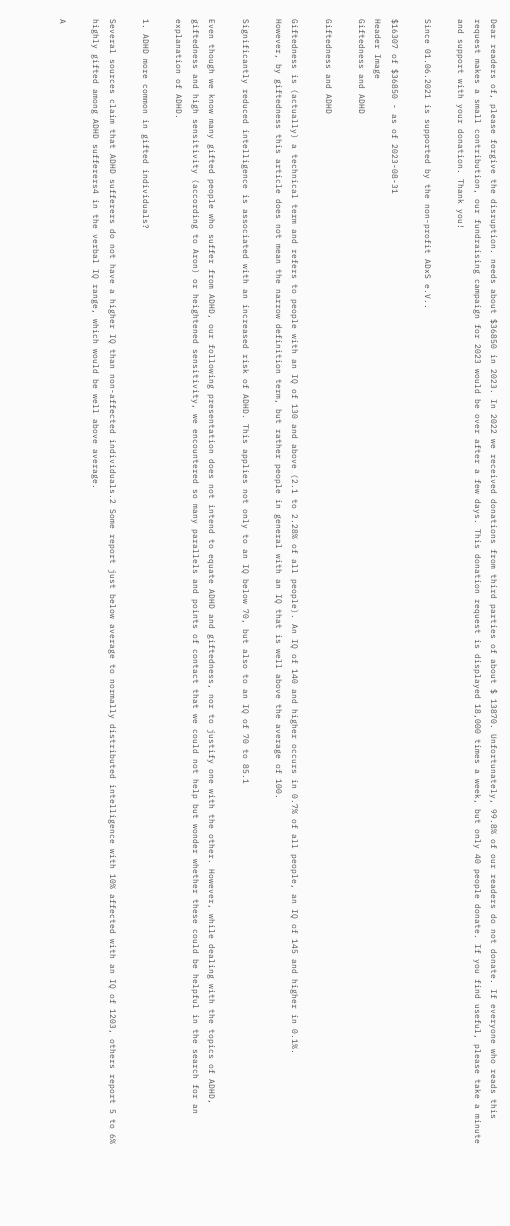Dear readers of, please forgive the disruption. needs about $36850 in 2023. In 2022 we received donations from third parties of about $ 13870. Unfortunately, 99.8% of our readers do not donate. If everyone who reads this request makes a small contribution, our fundraising campaign for 2023 would be over after a few days. This donation request is displayed 18,000 times a week, but only 40 people donate. If you find useful, please take a minute and support with your donation. Thank you!

Since 01.06.2021 is supported by the non-profit ADxS e.V..

$16307 of $36850 - as of 2023-08-31
Header Image
Giftedness and ADHD

Giftedness and ADHD

Giftedness is (actually) a technical term and refers to people with an IQ of 130 and above (2.1 to 2.28% of all people). An IQ of 140 and higher occurs in 0.7% of all people, an IQ of 145 and higher in 0.1%.
However, by giftedness this article does not mean the narrow definition term, but rather people in general with an IQ that is well above the average of 100.

Significantly reduced intelligence is associated with an increased risk of ADHD. This applies not only to an IQ below 70, but also to an IQ of 70 to 85.1

Even though we know many gifted people who suffer from ADHD, our following presentation does not intend to equate ADHD and giftedness, nor to justify one with the other. However, while dealing with the topics of ADHD, giftedness and high sensitivity (according to Aron) or heightened sensitivity, we encountered so many parallels and points of contact that we could not help but wonder whether these could be helpful in the search for an explanation of ADHD.

1. ADHD more common in gifted individuals?

Several sources claim that ADHD sufferers do not have a higher IQ than non-affected individuals.2 Some report just below average to normally distributed intelligence with 10% affected with an IQ of 1203, others report 5 to 6% highly gifted among ADHD sufferers4 in the verbal IQ range, which would be well above average.

A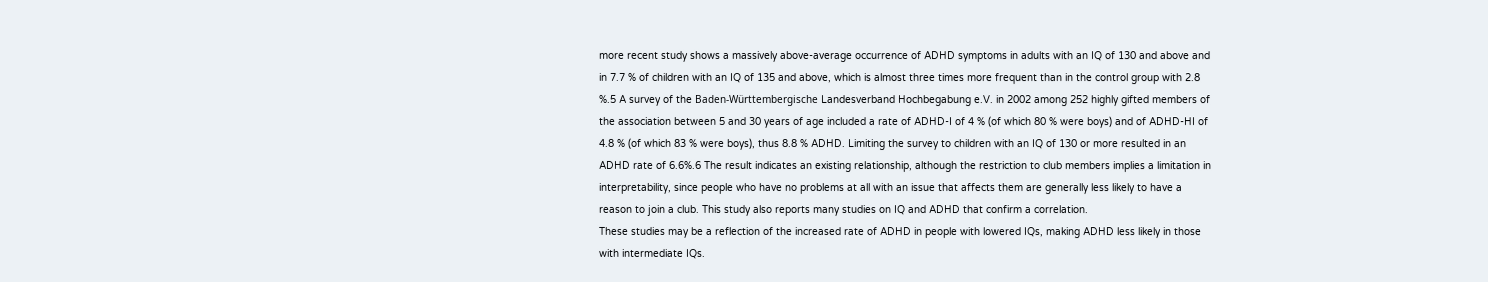more recent study shows a massively above-average occurrence of ADHD symptoms in adults with an IQ of 130 and above and in 7.7 % of children with an IQ of 135 and above, which is almost three times more frequent than in the control group with 2.8 %.5 A survey of the Baden-Württembergische Landesverband Hochbegabung e.V. in 2002 among 252 highly gifted members of the association between 5 and 30 years of age included a rate of ADHD-I of 4 % (of which 80 % were boys) and of ADHD-HI of 4.8 % (of which 83 % were boys), thus 8.8 % ADHD. Limiting the survey to children with an IQ of 130 or more resulted in an ADHD rate of 6.6%.6 The result indicates an existing relationship, although the restriction to club members implies a limitation in interpretability, since people who have no problems at all with an issue that affects them are generally less likely to have a reason to join a club. This study also reports many studies on IQ and ADHD that confirm a correlation.
These studies may be a reflection of the increased rate of ADHD in people with lowered IQs, making ADHD less likely in those with intermediate IQs.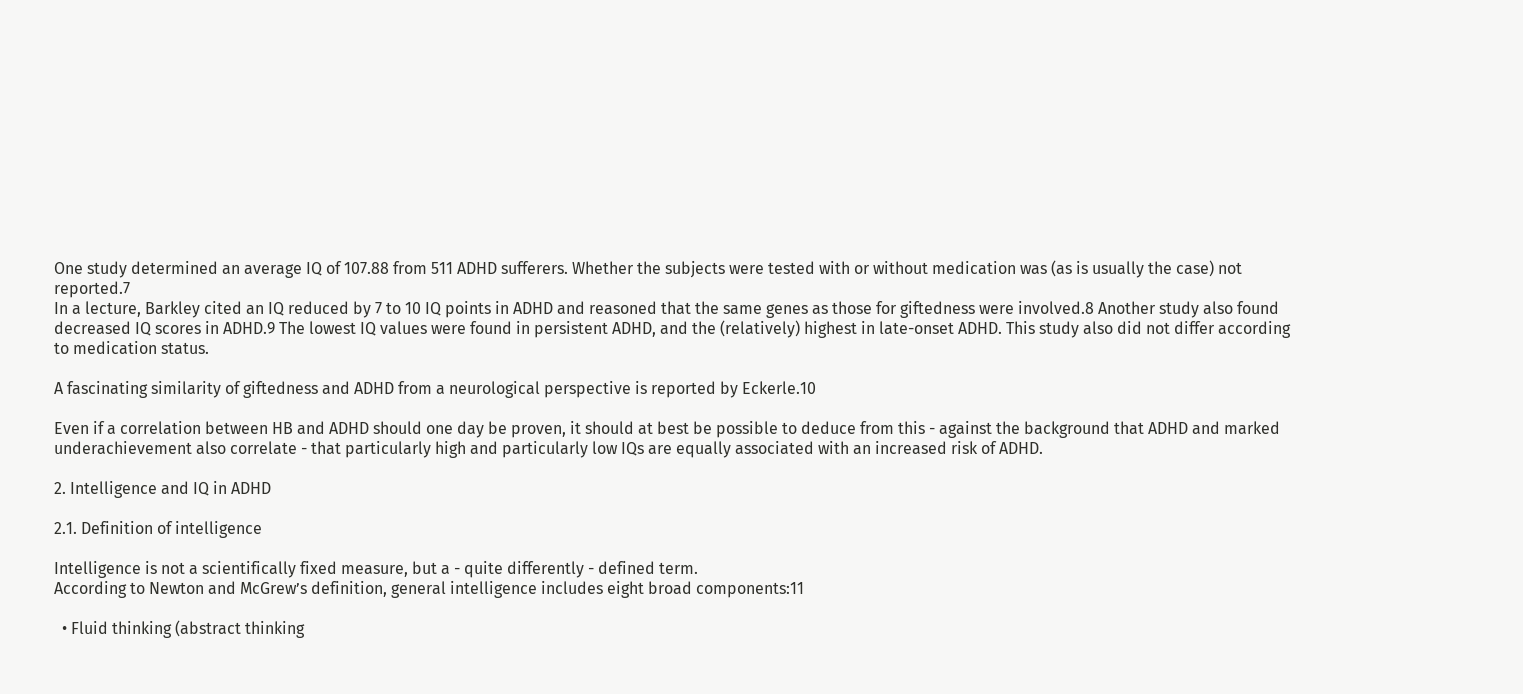One study determined an average IQ of 107.88 from 511 ADHD sufferers. Whether the subjects were tested with or without medication was (as is usually the case) not reported.7
In a lecture, Barkley cited an IQ reduced by 7 to 10 IQ points in ADHD and reasoned that the same genes as those for giftedness were involved.8 Another study also found decreased IQ scores in ADHD.9 The lowest IQ values were found in persistent ADHD, and the (relatively) highest in late-onset ADHD. This study also did not differ according to medication status.

A fascinating similarity of giftedness and ADHD from a neurological perspective is reported by Eckerle.10

Even if a correlation between HB and ADHD should one day be proven, it should at best be possible to deduce from this - against the background that ADHD and marked underachievement also correlate - that particularly high and particularly low IQs are equally associated with an increased risk of ADHD.

2. Intelligence and IQ in ADHD

2.1. Definition of intelligence

Intelligence is not a scientifically fixed measure, but a - quite differently - defined term.
According to Newton and McGrew’s definition, general intelligence includes eight broad components:11

  • Fluid thinking (abstract thinking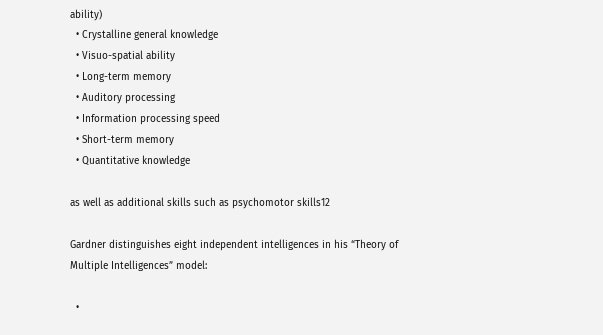ability)
  • Crystalline general knowledge
  • Visuo-spatial ability
  • Long-term memory
  • Auditory processing
  • Information processing speed
  • Short-term memory
  • Quantitative knowledge

as well as additional skills such as psychomotor skills12

Gardner distinguishes eight independent intelligences in his “Theory of Multiple Intelligences” model:

  •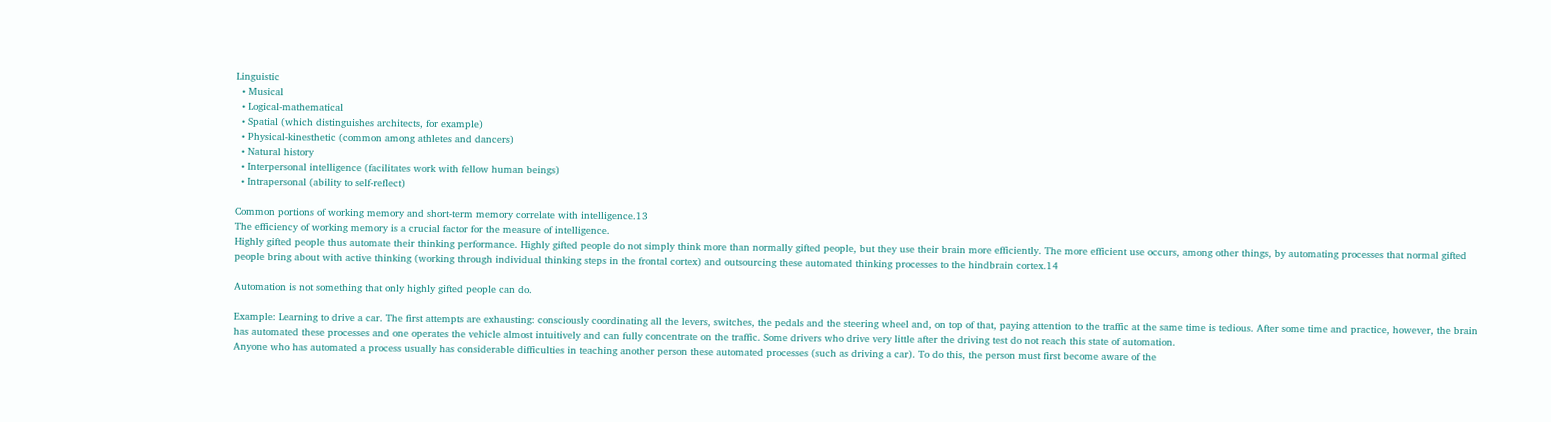Linguistic
  • Musical
  • Logical-mathematical
  • Spatial (which distinguishes architects, for example)
  • Physical-kinesthetic (common among athletes and dancers)
  • Natural history
  • Interpersonal intelligence (facilitates work with fellow human beings)
  • Intrapersonal (ability to self-reflect)

Common portions of working memory and short-term memory correlate with intelligence.13
The efficiency of working memory is a crucial factor for the measure of intelligence.
Highly gifted people thus automate their thinking performance. Highly gifted people do not simply think more than normally gifted people, but they use their brain more efficiently. The more efficient use occurs, among other things, by automating processes that normal gifted people bring about with active thinking (working through individual thinking steps in the frontal cortex) and outsourcing these automated thinking processes to the hindbrain cortex.14

Automation is not something that only highly gifted people can do.

Example: Learning to drive a car. The first attempts are exhausting: consciously coordinating all the levers, switches, the pedals and the steering wheel and, on top of that, paying attention to the traffic at the same time is tedious. After some time and practice, however, the brain has automated these processes and one operates the vehicle almost intuitively and can fully concentrate on the traffic. Some drivers who drive very little after the driving test do not reach this state of automation.
Anyone who has automated a process usually has considerable difficulties in teaching another person these automated processes (such as driving a car). To do this, the person must first become aware of the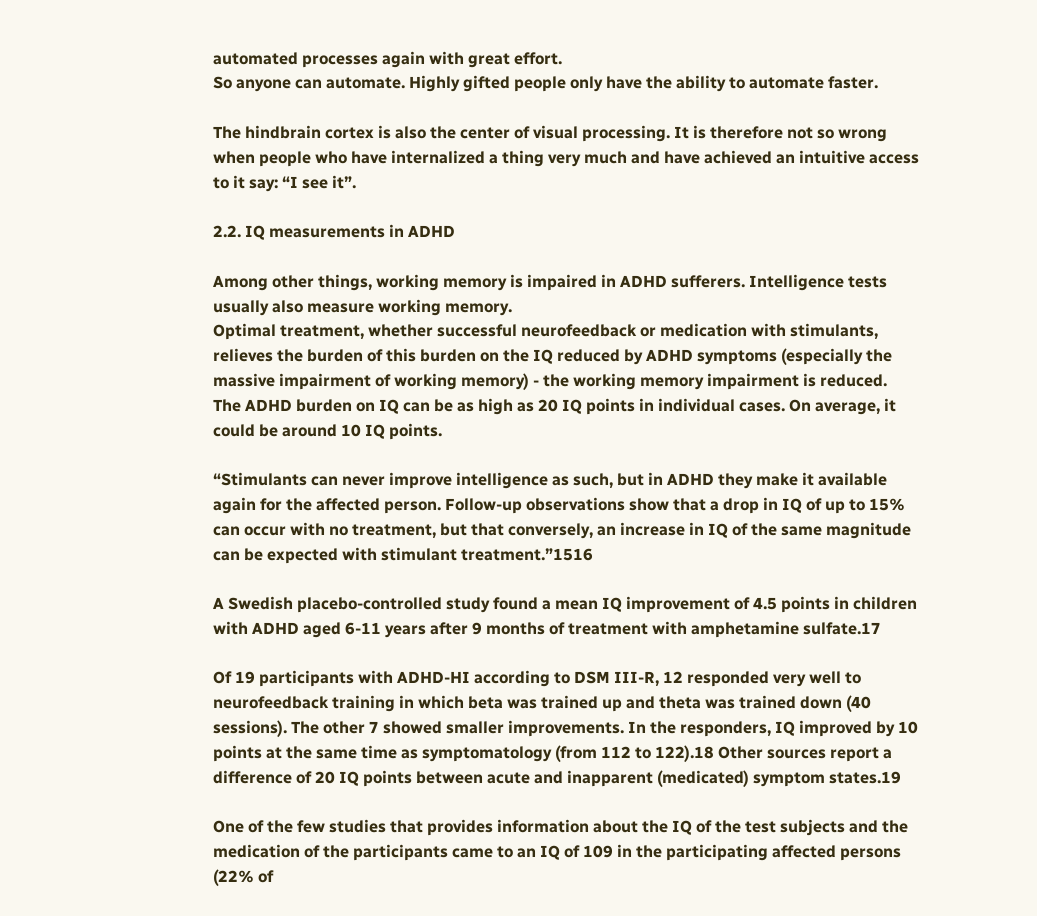automated processes again with great effort.
So anyone can automate. Highly gifted people only have the ability to automate faster.

The hindbrain cortex is also the center of visual processing. It is therefore not so wrong when people who have internalized a thing very much and have achieved an intuitive access to it say: “I see it”.

2.2. IQ measurements in ADHD

Among other things, working memory is impaired in ADHD sufferers. Intelligence tests usually also measure working memory.
Optimal treatment, whether successful neurofeedback or medication with stimulants, relieves the burden of this burden on the IQ reduced by ADHD symptoms (especially the massive impairment of working memory) - the working memory impairment is reduced.
The ADHD burden on IQ can be as high as 20 IQ points in individual cases. On average, it could be around 10 IQ points.

“Stimulants can never improve intelligence as such, but in ADHD they make it available again for the affected person. Follow-up observations show that a drop in IQ of up to 15% can occur with no treatment, but that conversely, an increase in IQ of the same magnitude can be expected with stimulant treatment.”1516

A Swedish placebo-controlled study found a mean IQ improvement of 4.5 points in children with ADHD aged 6-11 years after 9 months of treatment with amphetamine sulfate.17

Of 19 participants with ADHD-HI according to DSM III-R, 12 responded very well to neurofeedback training in which beta was trained up and theta was trained down (40 sessions). The other 7 showed smaller improvements. In the responders, IQ improved by 10 points at the same time as symptomatology (from 112 to 122).18 Other sources report a difference of 20 IQ points between acute and inapparent (medicated) symptom states.19

One of the few studies that provides information about the IQ of the test subjects and the medication of the participants came to an IQ of 109 in the participating affected persons (22% of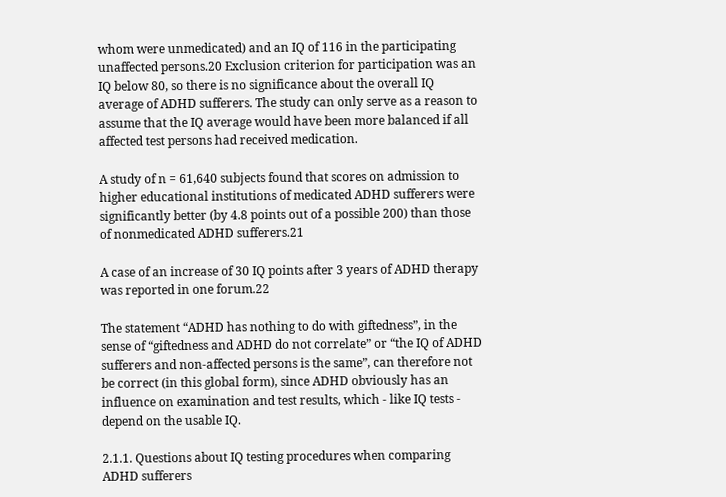whom were unmedicated) and an IQ of 116 in the participating unaffected persons.20 Exclusion criterion for participation was an IQ below 80, so there is no significance about the overall IQ average of ADHD sufferers. The study can only serve as a reason to assume that the IQ average would have been more balanced if all affected test persons had received medication.

A study of n = 61,640 subjects found that scores on admission to higher educational institutions of medicated ADHD sufferers were significantly better (by 4.8 points out of a possible 200) than those of nonmedicated ADHD sufferers.21

A case of an increase of 30 IQ points after 3 years of ADHD therapy was reported in one forum.22

The statement “ADHD has nothing to do with giftedness”, in the sense of “giftedness and ADHD do not correlate” or “the IQ of ADHD sufferers and non-affected persons is the same”, can therefore not be correct (in this global form), since ADHD obviously has an influence on examination and test results, which - like IQ tests - depend on the usable IQ.

2.1.1. Questions about IQ testing procedures when comparing ADHD sufferers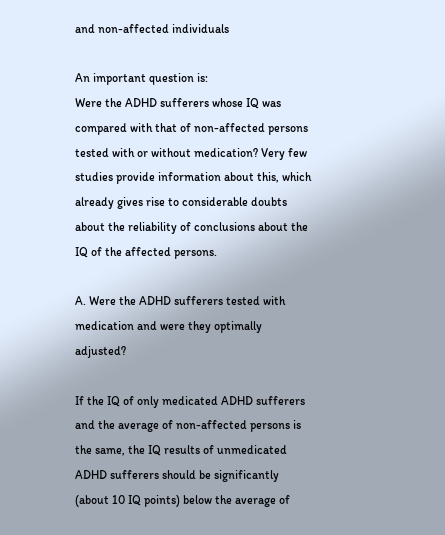and non-affected individuals

An important question is:
Were the ADHD sufferers whose IQ was compared with that of non-affected persons tested with or without medication? Very few studies provide information about this, which already gives rise to considerable doubts about the reliability of conclusions about the IQ of the affected persons.

A. Were the ADHD sufferers tested with medication and were they optimally adjusted?

If the IQ of only medicated ADHD sufferers and the average of non-affected persons is the same, the IQ results of unmedicated ADHD sufferers should be significantly (about 10 IQ points) below the average of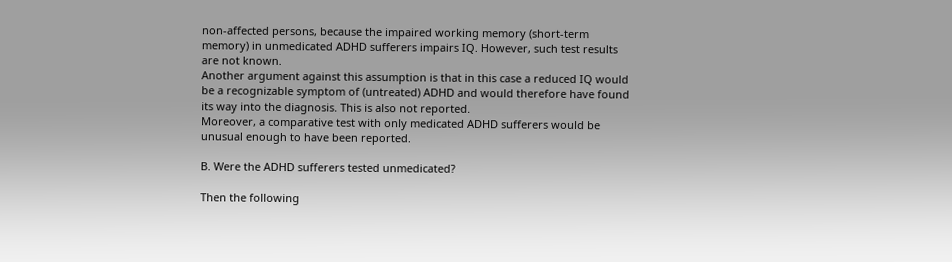non-affected persons, because the impaired working memory (short-term memory) in unmedicated ADHD sufferers impairs IQ. However, such test results are not known.
Another argument against this assumption is that in this case a reduced IQ would be a recognizable symptom of (untreated) ADHD and would therefore have found its way into the diagnosis. This is also not reported.
Moreover, a comparative test with only medicated ADHD sufferers would be unusual enough to have been reported.

B. Were the ADHD sufferers tested unmedicated?

Then the following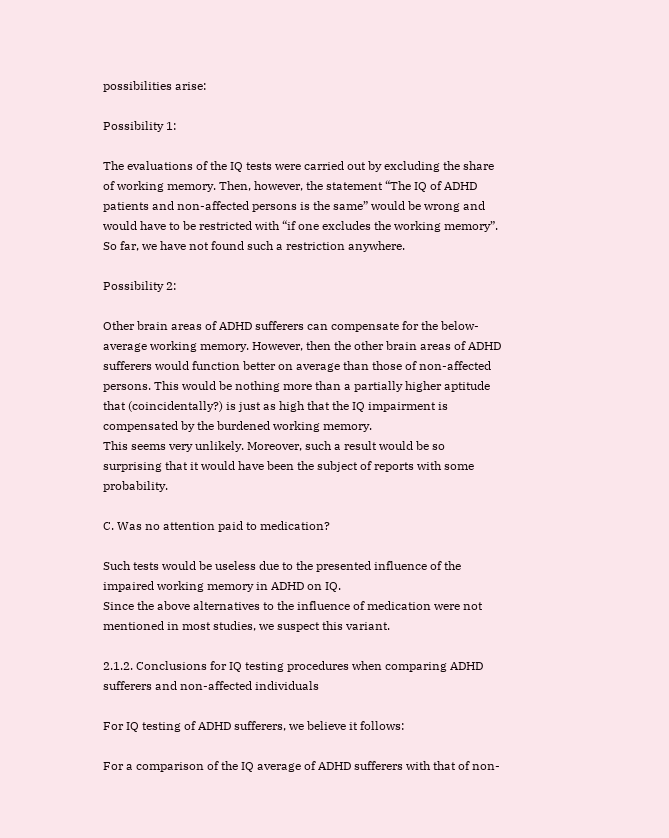possibilities arise:

Possibility 1:

The evaluations of the IQ tests were carried out by excluding the share of working memory. Then, however, the statement “The IQ of ADHD patients and non-affected persons is the same” would be wrong and would have to be restricted with “if one excludes the working memory”. So far, we have not found such a restriction anywhere.

Possibility 2:

Other brain areas of ADHD sufferers can compensate for the below-average working memory. However, then the other brain areas of ADHD sufferers would function better on average than those of non-affected persons. This would be nothing more than a partially higher aptitude that (coincidentally?) is just as high that the IQ impairment is compensated by the burdened working memory.
This seems very unlikely. Moreover, such a result would be so surprising that it would have been the subject of reports with some probability.

C. Was no attention paid to medication?

Such tests would be useless due to the presented influence of the impaired working memory in ADHD on IQ.
Since the above alternatives to the influence of medication were not mentioned in most studies, we suspect this variant.

2.1.2. Conclusions for IQ testing procedures when comparing ADHD sufferers and non-affected individuals

For IQ testing of ADHD sufferers, we believe it follows:

For a comparison of the IQ average of ADHD sufferers with that of non-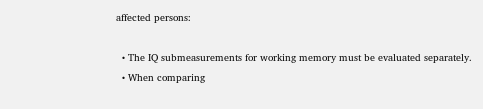affected persons:

  • The IQ submeasurements for working memory must be evaluated separately.
  • When comparing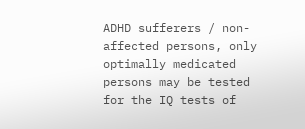ADHD sufferers / non-affected persons, only optimally medicated persons may be tested for the IQ tests of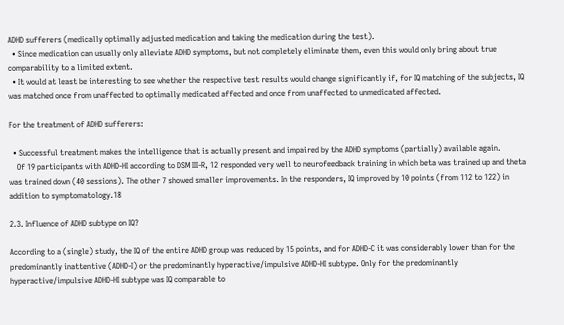ADHD sufferers (medically optimally adjusted medication and taking the medication during the test).
  • Since medication can usually only alleviate ADHD symptoms, but not completely eliminate them, even this would only bring about true comparability to a limited extent.
  • It would at least be interesting to see whether the respective test results would change significantly if, for IQ matching of the subjects, IQ was matched once from unaffected to optimally medicated affected and once from unaffected to unmedicated affected.

For the treatment of ADHD sufferers:

  • Successful treatment makes the intelligence that is actually present and impaired by the ADHD symptoms (partially) available again.
    Of 19 participants with ADHD-HI according to DSM III-R, 12 responded very well to neurofeedback training in which beta was trained up and theta was trained down (40 sessions). The other 7 showed smaller improvements. In the responders, IQ improved by 10 points (from 112 to 122) in addition to symptomatology.18

2.3. Influence of ADHD subtype on IQ?

According to a (single) study, the IQ of the entire ADHD group was reduced by 15 points, and for ADHD-C it was considerably lower than for the predominantly inattentive (ADHD-I) or the predominantly hyperactive/impulsive ADHD-HI subtype. Only for the predominantly hyperactive/impulsive ADHD-HI subtype was IQ comparable to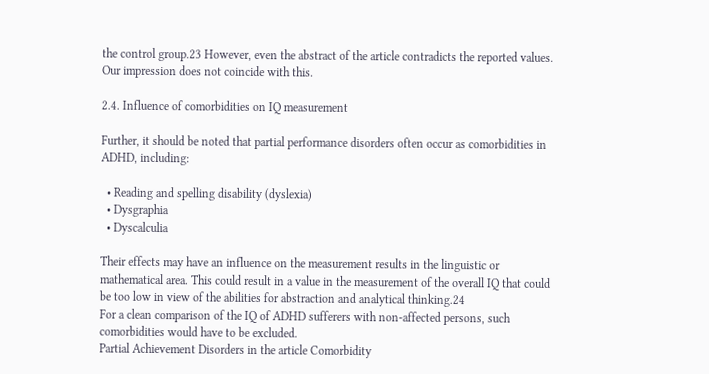the control group.23 However, even the abstract of the article contradicts the reported values.
Our impression does not coincide with this.

2.4. Influence of comorbidities on IQ measurement

Further, it should be noted that partial performance disorders often occur as comorbidities in ADHD, including:

  • Reading and spelling disability (dyslexia)
  • Dysgraphia
  • Dyscalculia

Their effects may have an influence on the measurement results in the linguistic or mathematical area. This could result in a value in the measurement of the overall IQ that could be too low in view of the abilities for abstraction and analytical thinking.24
For a clean comparison of the IQ of ADHD sufferers with non-affected persons, such comorbidities would have to be excluded.
Partial Achievement Disorders in the article Comorbidity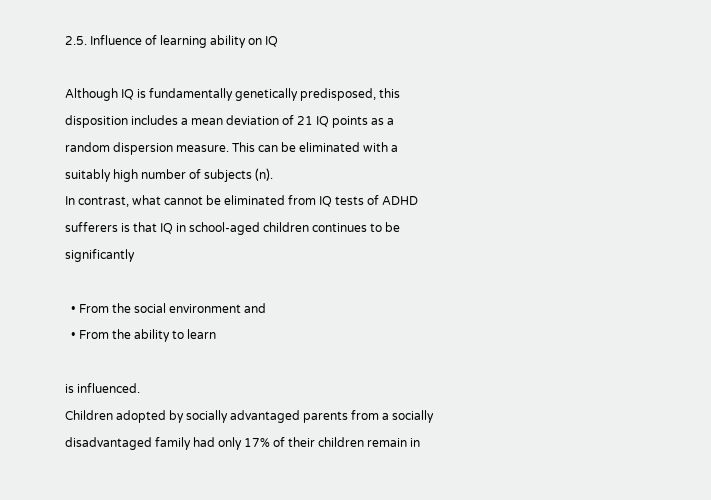2.5. Influence of learning ability on IQ

Although IQ is fundamentally genetically predisposed, this disposition includes a mean deviation of 21 IQ points as a random dispersion measure. This can be eliminated with a suitably high number of subjects (n).
In contrast, what cannot be eliminated from IQ tests of ADHD sufferers is that IQ in school-aged children continues to be significantly

  • From the social environment and
  • From the ability to learn

is influenced.
Children adopted by socially advantaged parents from a socially disadvantaged family had only 17% of their children remain in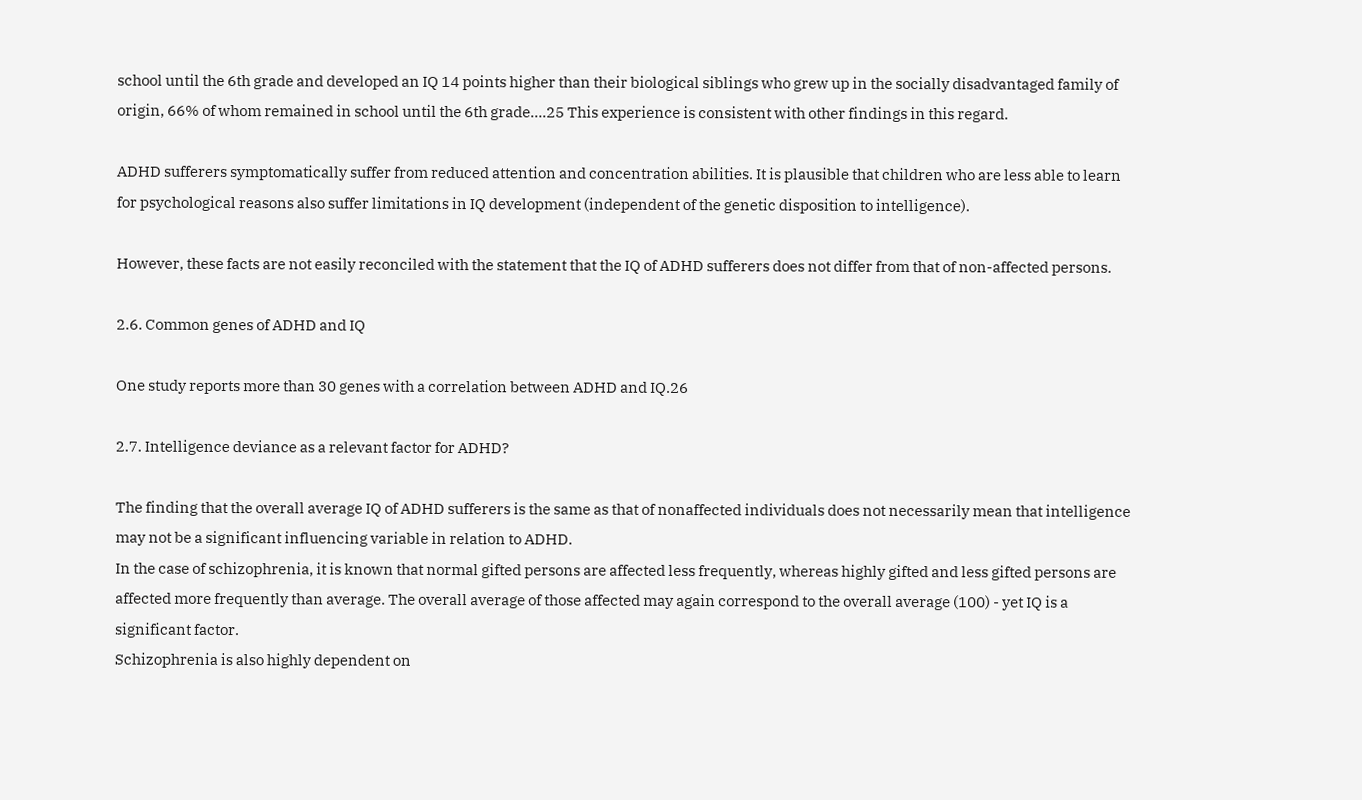school until the 6th grade and developed an IQ 14 points higher than their biological siblings who grew up in the socially disadvantaged family of origin, 66% of whom remained in school until the 6th grade….25 This experience is consistent with other findings in this regard.

ADHD sufferers symptomatically suffer from reduced attention and concentration abilities. It is plausible that children who are less able to learn for psychological reasons also suffer limitations in IQ development (independent of the genetic disposition to intelligence).

However, these facts are not easily reconciled with the statement that the IQ of ADHD sufferers does not differ from that of non-affected persons.

2.6. Common genes of ADHD and IQ

One study reports more than 30 genes with a correlation between ADHD and IQ.26

2.7. Intelligence deviance as a relevant factor for ADHD?

The finding that the overall average IQ of ADHD sufferers is the same as that of nonaffected individuals does not necessarily mean that intelligence may not be a significant influencing variable in relation to ADHD.
In the case of schizophrenia, it is known that normal gifted persons are affected less frequently, whereas highly gifted and less gifted persons are affected more frequently than average. The overall average of those affected may again correspond to the overall average (100) - yet IQ is a significant factor.
Schizophrenia is also highly dependent on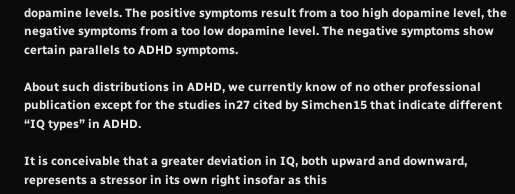dopamine levels. The positive symptoms result from a too high dopamine level, the negative symptoms from a too low dopamine level. The negative symptoms show certain parallels to ADHD symptoms.

About such distributions in ADHD, we currently know of no other professional publication except for the studies in27 cited by Simchen15 that indicate different “IQ types” in ADHD.

It is conceivable that a greater deviation in IQ, both upward and downward, represents a stressor in its own right insofar as this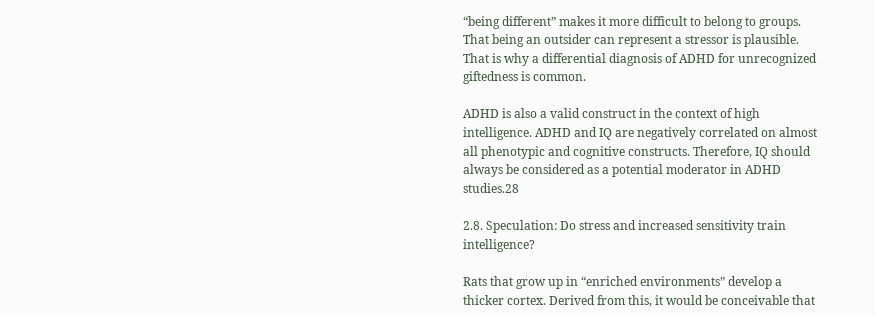“being different” makes it more difficult to belong to groups. That being an outsider can represent a stressor is plausible. That is why a differential diagnosis of ADHD for unrecognized giftedness is common.

ADHD is also a valid construct in the context of high intelligence. ADHD and IQ are negatively correlated on almost all phenotypic and cognitive constructs. Therefore, IQ should always be considered as a potential moderator in ADHD studies.28

2.8. Speculation: Do stress and increased sensitivity train intelligence?

Rats that grow up in “enriched environments” develop a thicker cortex. Derived from this, it would be conceivable that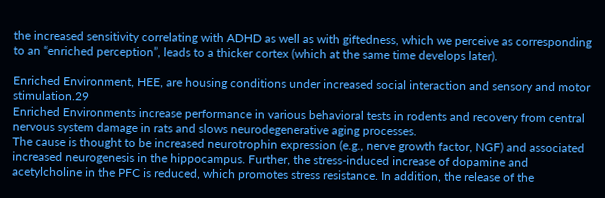the increased sensitivity correlating with ADHD as well as with giftedness, which we perceive as corresponding to an “enriched perception”, leads to a thicker cortex (which at the same time develops later).

Enriched Environment, HEE, are housing conditions under increased social interaction and sensory and motor stimulation.29
Enriched Environments increase performance in various behavioral tests in rodents and recovery from central nervous system damage in rats and slows neurodegenerative aging processes.
The cause is thought to be increased neurotrophin expression (e.g., nerve growth factor, NGF) and associated increased neurogenesis in the hippocampus. Further, the stress-induced increase of dopamine and acetylcholine in the PFC is reduced, which promotes stress resistance. In addition, the release of the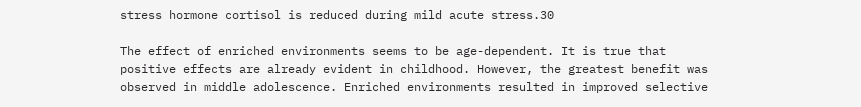stress hormone cortisol is reduced during mild acute stress.30

The effect of enriched environments seems to be age-dependent. It is true that positive effects are already evident in childhood. However, the greatest benefit was observed in middle adolescence. Enriched environments resulted in improved selective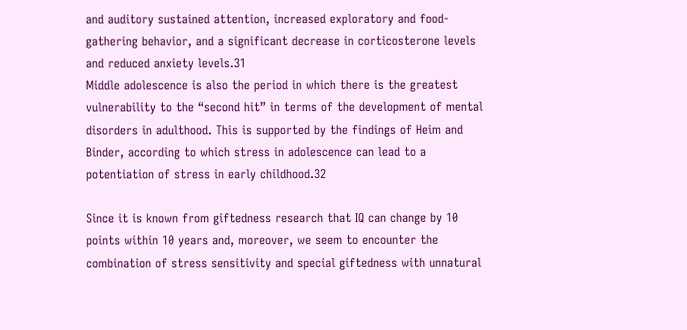and auditory sustained attention, increased exploratory and food-gathering behavior, and a significant decrease in corticosterone levels and reduced anxiety levels.31
Middle adolescence is also the period in which there is the greatest vulnerability to the “second hit” in terms of the development of mental disorders in adulthood. This is supported by the findings of Heim and Binder, according to which stress in adolescence can lead to a potentiation of stress in early childhood.32

Since it is known from giftedness research that IQ can change by 10 points within 10 years and, moreover, we seem to encounter the combination of stress sensitivity and special giftedness with unnatural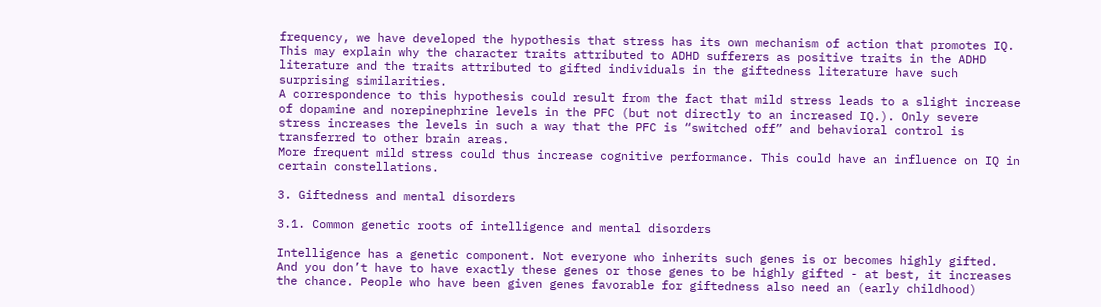frequency, we have developed the hypothesis that stress has its own mechanism of action that promotes IQ.
This may explain why the character traits attributed to ADHD sufferers as positive traits in the ADHD literature and the traits attributed to gifted individuals in the giftedness literature have such surprising similarities.
A correspondence to this hypothesis could result from the fact that mild stress leads to a slight increase of dopamine and norepinephrine levels in the PFC (but not directly to an increased IQ.). Only severe stress increases the levels in such a way that the PFC is “switched off” and behavioral control is transferred to other brain areas.
More frequent mild stress could thus increase cognitive performance. This could have an influence on IQ in certain constellations.

3. Giftedness and mental disorders

3.1. Common genetic roots of intelligence and mental disorders

Intelligence has a genetic component. Not everyone who inherits such genes is or becomes highly gifted. And you don’t have to have exactly these genes or those genes to be highly gifted - at best, it increases the chance. People who have been given genes favorable for giftedness also need an (early childhood)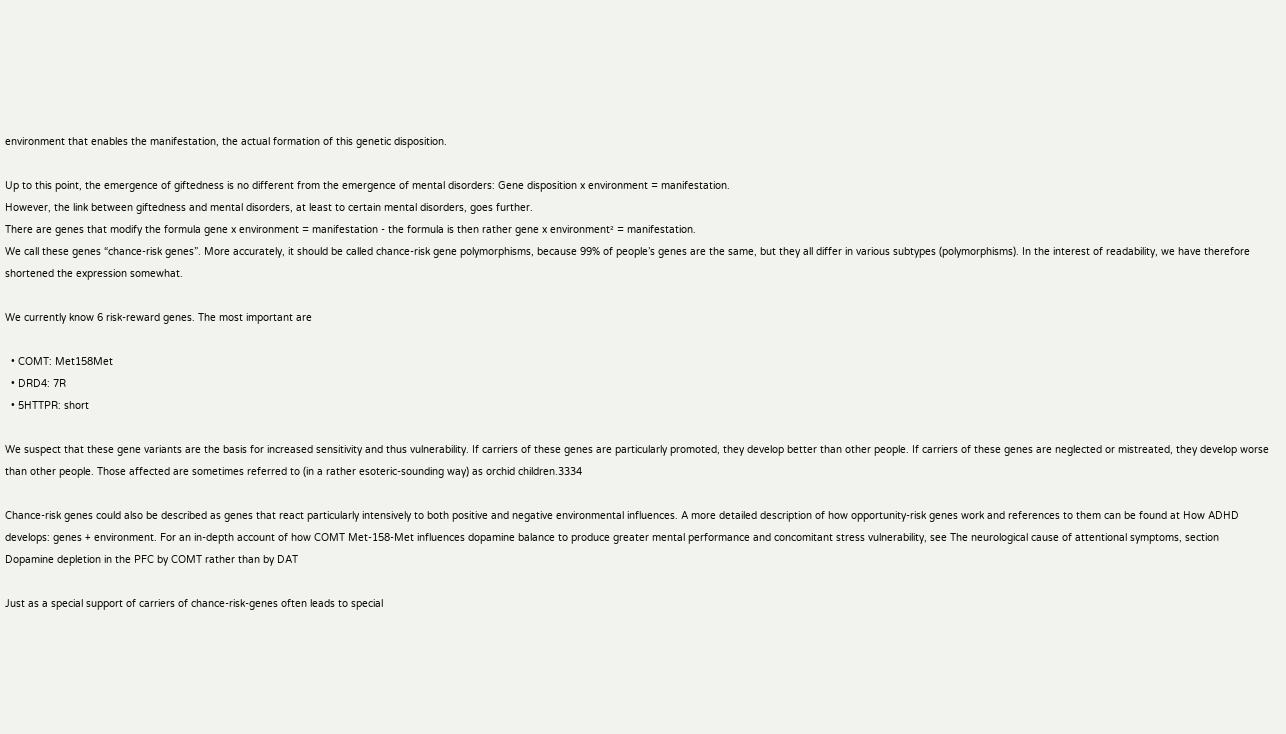environment that enables the manifestation, the actual formation of this genetic disposition.

Up to this point, the emergence of giftedness is no different from the emergence of mental disorders: Gene disposition x environment = manifestation.
However, the link between giftedness and mental disorders, at least to certain mental disorders, goes further.
There are genes that modify the formula gene x environment = manifestation - the formula is then rather gene x environment² = manifestation.
We call these genes “chance-risk genes”. More accurately, it should be called chance-risk gene polymorphisms, because 99% of people’s genes are the same, but they all differ in various subtypes (polymorphisms). In the interest of readability, we have therefore shortened the expression somewhat.

We currently know 6 risk-reward genes. The most important are

  • COMT: Met158Met
  • DRD4: 7R
  • 5HTTPR: short

We suspect that these gene variants are the basis for increased sensitivity and thus vulnerability. If carriers of these genes are particularly promoted, they develop better than other people. If carriers of these genes are neglected or mistreated, they develop worse than other people. Those affected are sometimes referred to (in a rather esoteric-sounding way) as orchid children.3334

Chance-risk genes could also be described as genes that react particularly intensively to both positive and negative environmental influences. A more detailed description of how opportunity-risk genes work and references to them can be found at How ADHD develops: genes + environment. For an in-depth account of how COMT Met-158-Met influences dopamine balance to produce greater mental performance and concomitant stress vulnerability, see The neurological cause of attentional symptoms, section Dopamine depletion in the PFC by COMT rather than by DAT

Just as a special support of carriers of chance-risk-genes often leads to special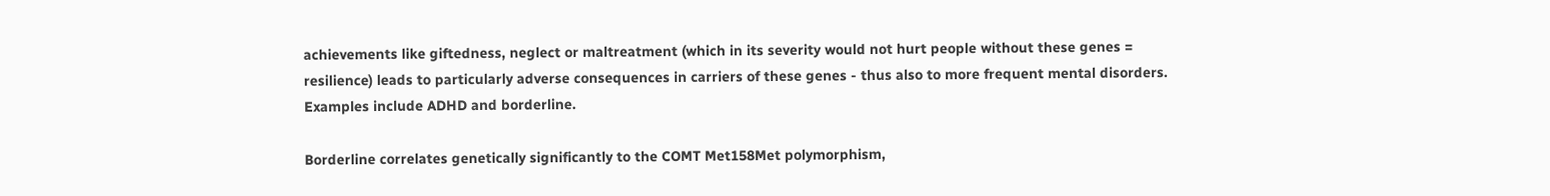achievements like giftedness, neglect or maltreatment (which in its severity would not hurt people without these genes = resilience) leads to particularly adverse consequences in carriers of these genes - thus also to more frequent mental disorders.
Examples include ADHD and borderline.

Borderline correlates genetically significantly to the COMT Met158Met polymorphism,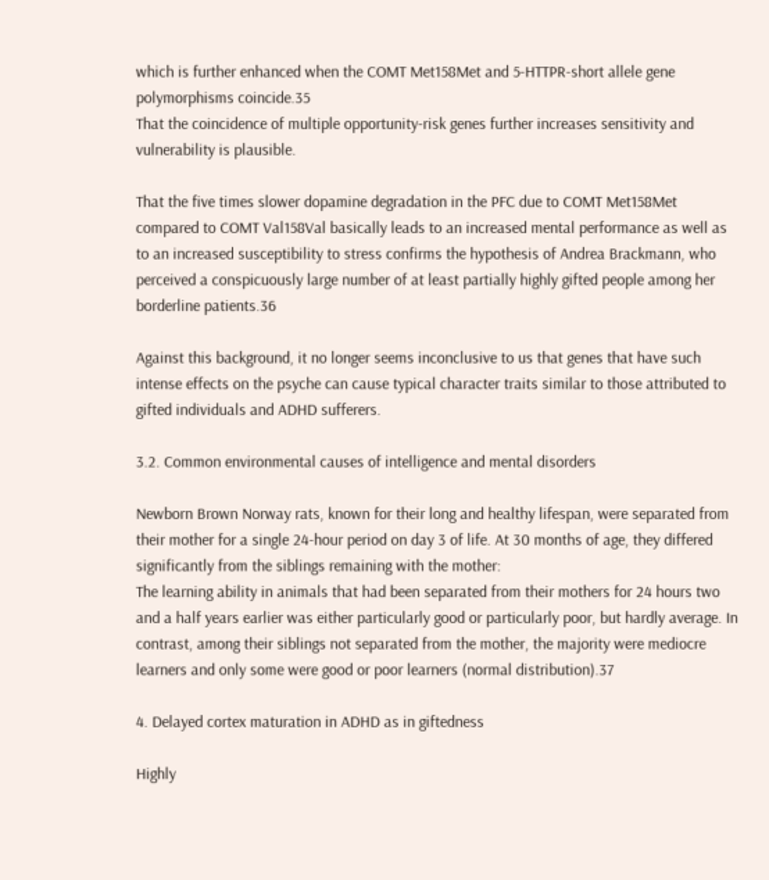which is further enhanced when the COMT Met158Met and 5-HTTPR-short allele gene polymorphisms coincide.35
That the coincidence of multiple opportunity-risk genes further increases sensitivity and vulnerability is plausible.

That the five times slower dopamine degradation in the PFC due to COMT Met158Met compared to COMT Val158Val basically leads to an increased mental performance as well as to an increased susceptibility to stress confirms the hypothesis of Andrea Brackmann, who perceived a conspicuously large number of at least partially highly gifted people among her borderline patients.36

Against this background, it no longer seems inconclusive to us that genes that have such intense effects on the psyche can cause typical character traits similar to those attributed to gifted individuals and ADHD sufferers.

3.2. Common environmental causes of intelligence and mental disorders

Newborn Brown Norway rats, known for their long and healthy lifespan, were separated from their mother for a single 24-hour period on day 3 of life. At 30 months of age, they differed significantly from the siblings remaining with the mother:
The learning ability in animals that had been separated from their mothers for 24 hours two and a half years earlier was either particularly good or particularly poor, but hardly average. In contrast, among their siblings not separated from the mother, the majority were mediocre learners and only some were good or poor learners (normal distribution).37

4. Delayed cortex maturation in ADHD as in giftedness

Highly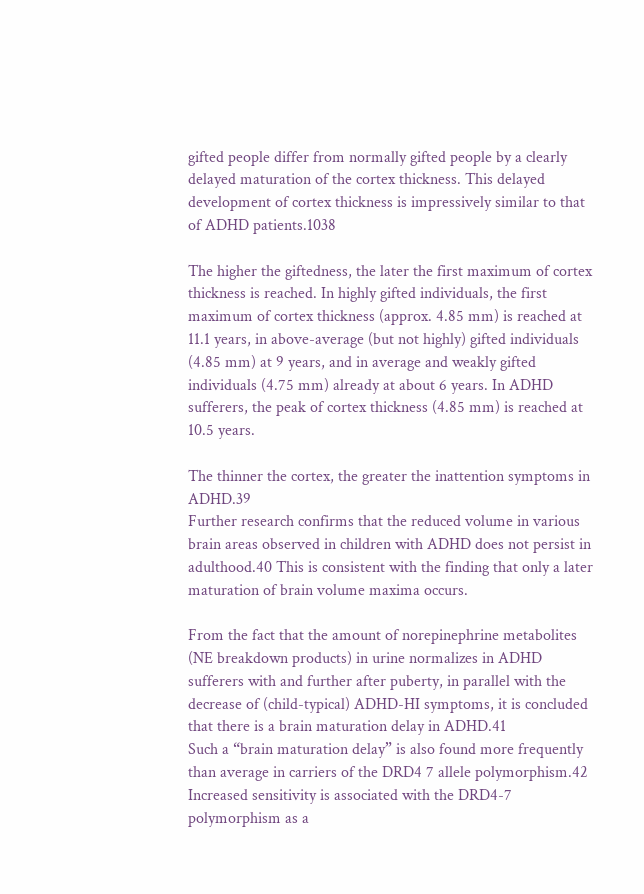gifted people differ from normally gifted people by a clearly delayed maturation of the cortex thickness. This delayed development of cortex thickness is impressively similar to that of ADHD patients.1038

The higher the giftedness, the later the first maximum of cortex thickness is reached. In highly gifted individuals, the first maximum of cortex thickness (approx. 4.85 mm) is reached at 11.1 years, in above-average (but not highly) gifted individuals (4.85 mm) at 9 years, and in average and weakly gifted individuals (4.75 mm) already at about 6 years. In ADHD sufferers, the peak of cortex thickness (4.85 mm) is reached at 10.5 years.

The thinner the cortex, the greater the inattention symptoms in ADHD.39
Further research confirms that the reduced volume in various brain areas observed in children with ADHD does not persist in adulthood.40 This is consistent with the finding that only a later maturation of brain volume maxima occurs.

From the fact that the amount of norepinephrine metabolites (NE breakdown products) in urine normalizes in ADHD sufferers with and further after puberty, in parallel with the decrease of (child-typical) ADHD-HI symptoms, it is concluded that there is a brain maturation delay in ADHD.41
Such a “brain maturation delay” is also found more frequently than average in carriers of the DRD4 7 allele polymorphism.42 Increased sensitivity is associated with the DRD4-7 polymorphism as a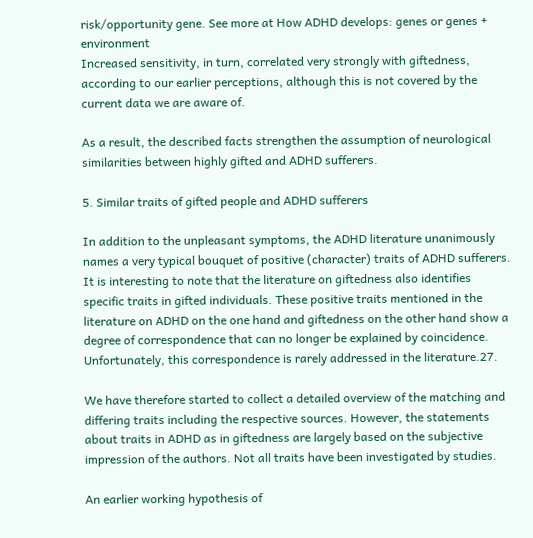risk/opportunity gene. See more at How ADHD develops: genes or genes + environment
Increased sensitivity, in turn, correlated very strongly with giftedness, according to our earlier perceptions, although this is not covered by the current data we are aware of.

As a result, the described facts strengthen the assumption of neurological similarities between highly gifted and ADHD sufferers.

5. Similar traits of gifted people and ADHD sufferers

In addition to the unpleasant symptoms, the ADHD literature unanimously names a very typical bouquet of positive (character) traits of ADHD sufferers.
It is interesting to note that the literature on giftedness also identifies specific traits in gifted individuals. These positive traits mentioned in the literature on ADHD on the one hand and giftedness on the other hand show a degree of correspondence that can no longer be explained by coincidence.
Unfortunately, this correspondence is rarely addressed in the literature.27.

We have therefore started to collect a detailed overview of the matching and differing traits including the respective sources. However, the statements about traits in ADHD as in giftedness are largely based on the subjective impression of the authors. Not all traits have been investigated by studies.

An earlier working hypothesis of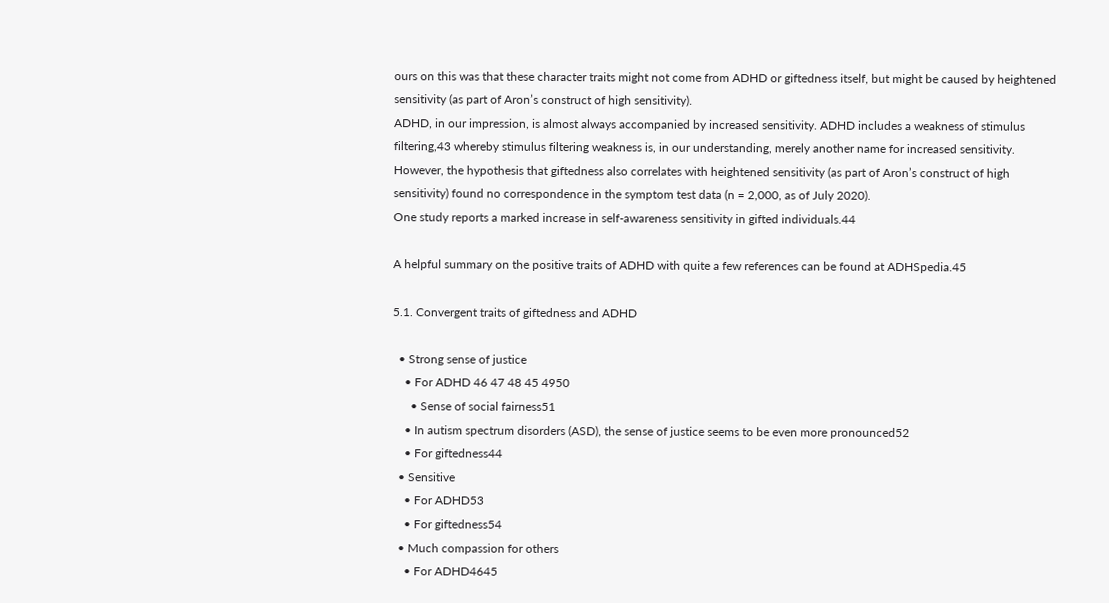ours on this was that these character traits might not come from ADHD or giftedness itself, but might be caused by heightened sensitivity (as part of Aron’s construct of high sensitivity).
ADHD, in our impression, is almost always accompanied by increased sensitivity. ADHD includes a weakness of stimulus filtering,43 whereby stimulus filtering weakness is, in our understanding, merely another name for increased sensitivity.
However, the hypothesis that giftedness also correlates with heightened sensitivity (as part of Aron’s construct of high sensitivity) found no correspondence in the symptom test data (n = 2,000, as of July 2020).
One study reports a marked increase in self-awareness sensitivity in gifted individuals.44

A helpful summary on the positive traits of ADHD with quite a few references can be found at ADHSpedia.45

5.1. Convergent traits of giftedness and ADHD

  • Strong sense of justice
    • For ADHD 46 47 48 45 4950
      • Sense of social fairness51
    • In autism spectrum disorders (ASD), the sense of justice seems to be even more pronounced52
    • For giftedness44
  • Sensitive
    • For ADHD53
    • For giftedness54
  • Much compassion for others
    • For ADHD4645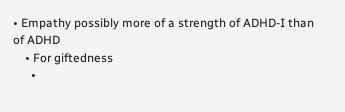• Empathy possibly more of a strength of ADHD-I than of ADHD
    • For giftedness
      •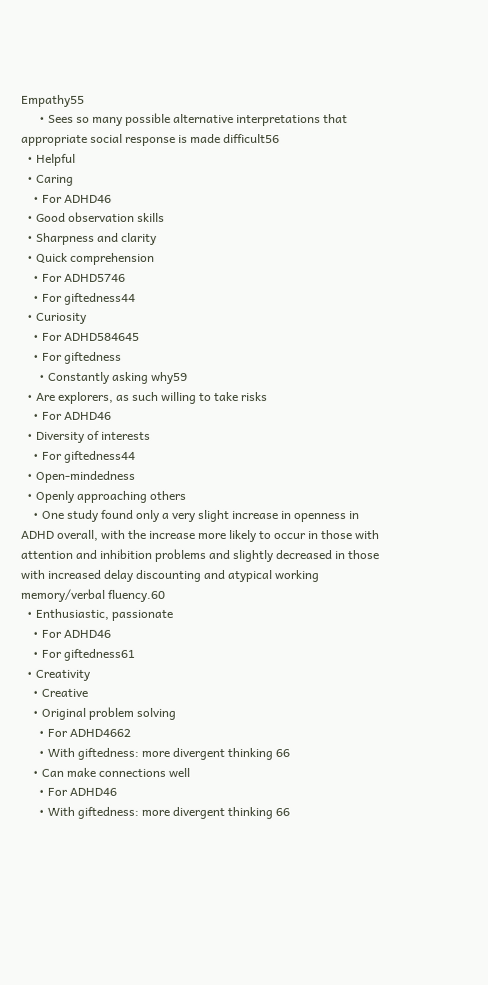Empathy55
      • Sees so many possible alternative interpretations that appropriate social response is made difficult56
  • Helpful
  • Caring
    • For ADHD46
  • Good observation skills
  • Sharpness and clarity
  • Quick comprehension
    • For ADHD5746
    • For giftedness44
  • Curiosity
    • For ADHD584645
    • For giftedness
      • Constantly asking why59
  • Are explorers, as such willing to take risks
    • For ADHD46
  • Diversity of interests
    • For giftedness44
  • Open-mindedness
  • Openly approaching others
    • One study found only a very slight increase in openness in ADHD overall, with the increase more likely to occur in those with attention and inhibition problems and slightly decreased in those with increased delay discounting and atypical working memory/verbal fluency.60
  • Enthusiastic, passionate
    • For ADHD46
    • For giftedness61
  • Creativity
    • Creative
    • Original problem solving
      • For ADHD4662
      • With giftedness: more divergent thinking 66
    • Can make connections well
      • For ADHD46
      • With giftedness: more divergent thinking 66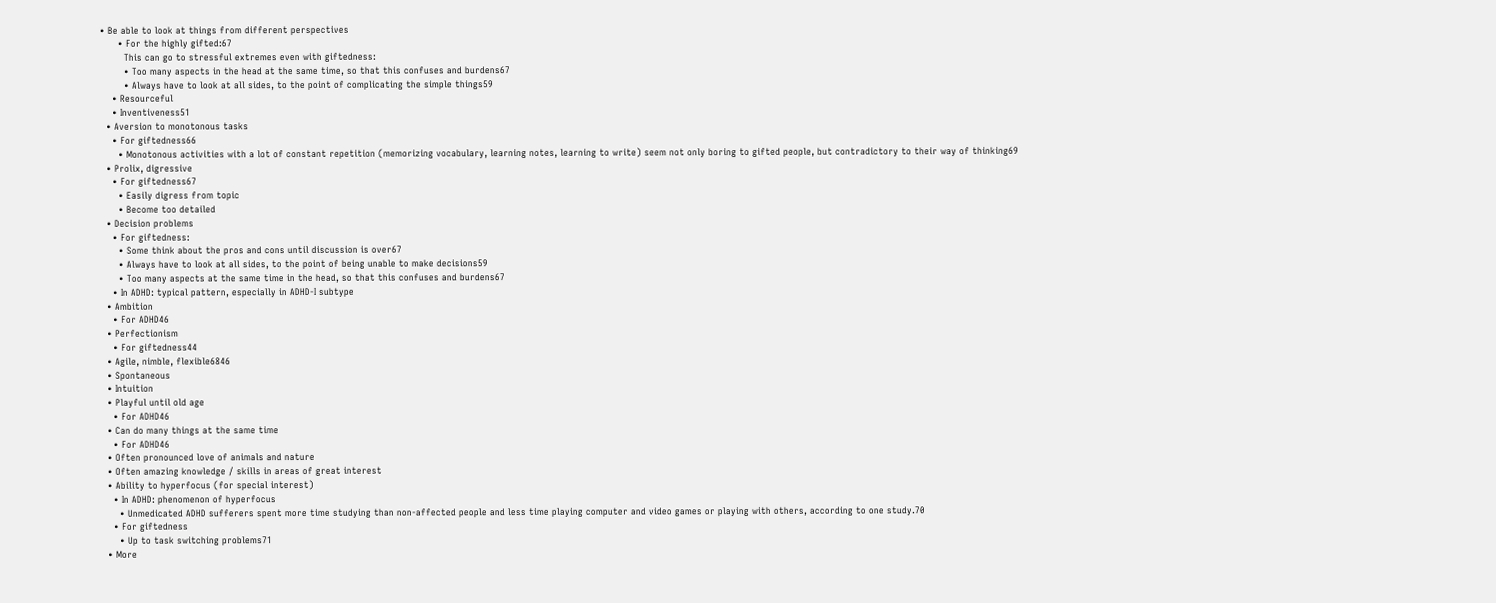• Be able to look at things from different perspectives
      • For the highly gifted:67
        This can go to stressful extremes even with giftedness:
        • Too many aspects in the head at the same time, so that this confuses and burdens67
        • Always have to look at all sides, to the point of complicating the simple things59
    • Resourceful
    • Inventiveness51
  • Aversion to monotonous tasks
    • For giftedness66
      • Monotonous activities with a lot of constant repetition (memorizing vocabulary, learning notes, learning to write) seem not only boring to gifted people, but contradictory to their way of thinking69
  • Prolix, digressive
    • For giftedness67
      • Easily digress from topic
      • Become too detailed
  • Decision problems
    • For giftedness:
      • Some think about the pros and cons until discussion is over67
      • Always have to look at all sides, to the point of being unable to make decisions59
      • Too many aspects at the same time in the head, so that this confuses and burdens67
    • In ADHD: typical pattern, especially in ADHD-I subtype
  • Ambition
    • For ADHD46
  • Perfectionism
    • For giftedness44
  • Agile, nimble, flexible6846
  • Spontaneous
  • Intuition
  • Playful until old age
    • For ADHD46
  • Can do many things at the same time
    • For ADHD46
  • Often pronounced love of animals and nature
  • Often amazing knowledge / skills in areas of great interest
  • Ability to hyperfocus (for special interest)
    • In ADHD: phenomenon of hyperfocus
      • Unmedicated ADHD sufferers spent more time studying than non-affected people and less time playing computer and video games or playing with others, according to one study.70
    • For giftedness
      • Up to task switching problems71
  • More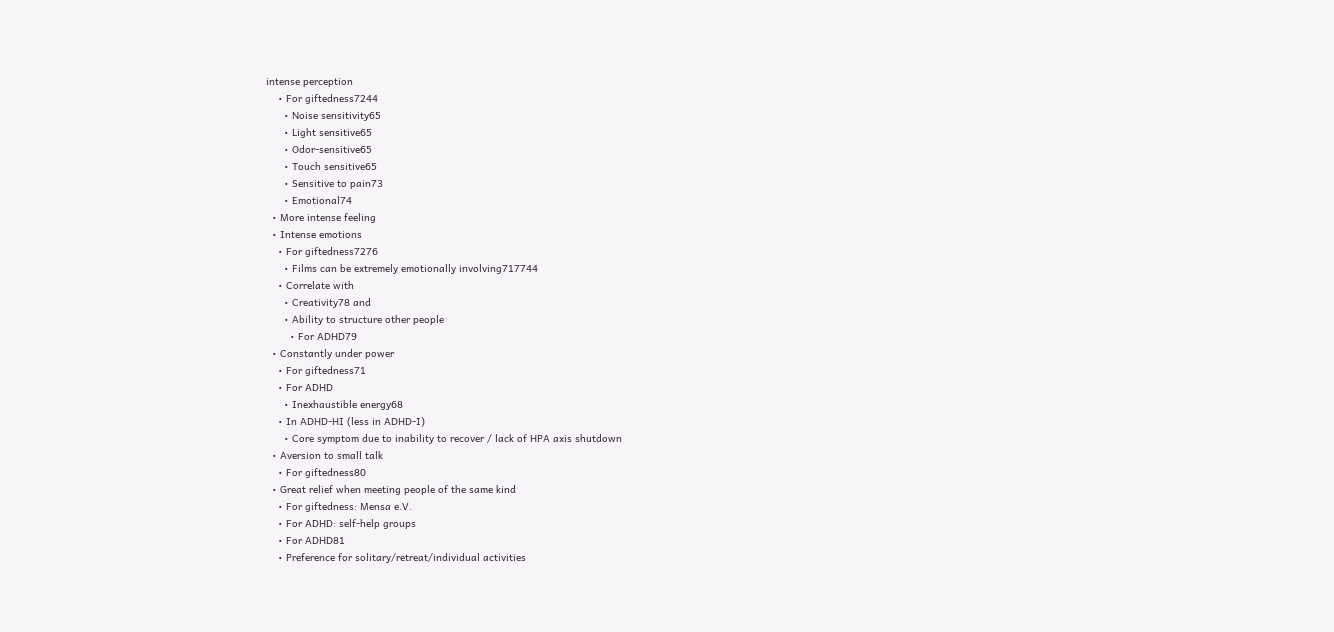intense perception
    • For giftedness7244
      • Noise sensitivity65
      • Light sensitive65
      • Odor-sensitive65
      • Touch sensitive65
      • Sensitive to pain73
      • Emotional74
  • More intense feeling
  • Intense emotions
    • For giftedness7276
      • Films can be extremely emotionally involving717744
    • Correlate with
      • Creativity78 and
      • Ability to structure other people
        • For ADHD79
  • Constantly under power
    • For giftedness71
    • For ADHD
      • Inexhaustible energy68
    • In ADHD-HI (less in ADHD-I)
      • Core symptom due to inability to recover / lack of HPA axis shutdown
  • Aversion to small talk
    • For giftedness80
  • Great relief when meeting people of the same kind
    • For giftedness: Mensa e.V.
    • For ADHD: self-help groups
    • For ADHD81
    • Preference for solitary/retreat/individual activities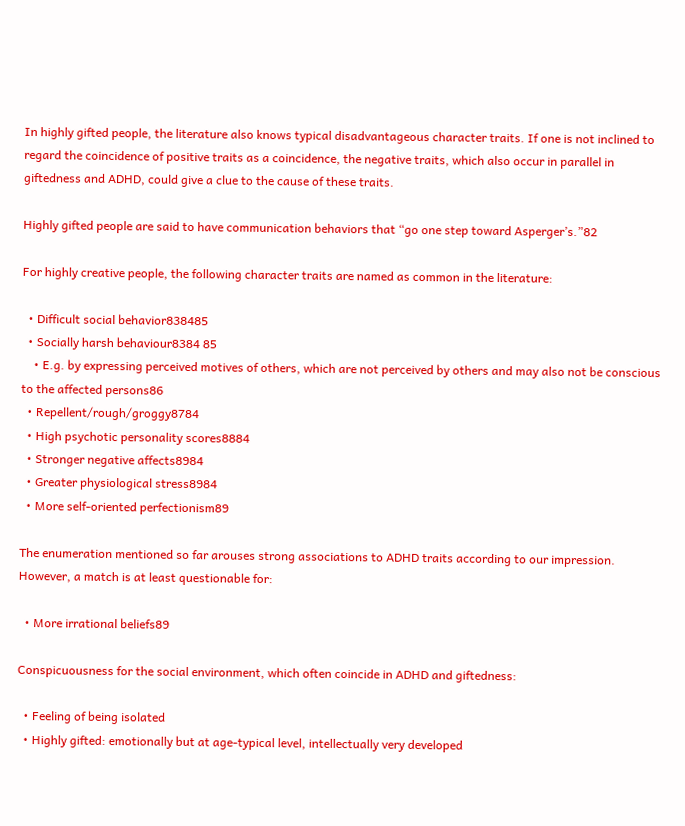In highly gifted people, the literature also knows typical disadvantageous character traits. If one is not inclined to regard the coincidence of positive traits as a coincidence, the negative traits, which also occur in parallel in giftedness and ADHD, could give a clue to the cause of these traits.

Highly gifted people are said to have communication behaviors that “go one step toward Asperger’s.”82

For highly creative people, the following character traits are named as common in the literature:

  • Difficult social behavior838485
  • Socially harsh behaviour8384 85
    • E.g. by expressing perceived motives of others, which are not perceived by others and may also not be conscious to the affected persons86
  • Repellent/rough/groggy8784
  • High psychotic personality scores8884
  • Stronger negative affects8984
  • Greater physiological stress8984
  • More self-oriented perfectionism89

The enumeration mentioned so far arouses strong associations to ADHD traits according to our impression. However, a match is at least questionable for:

  • More irrational beliefs89

Conspicuousness for the social environment, which often coincide in ADHD and giftedness:

  • Feeling of being isolated
  • Highly gifted: emotionally but at age-typical level, intellectually very developed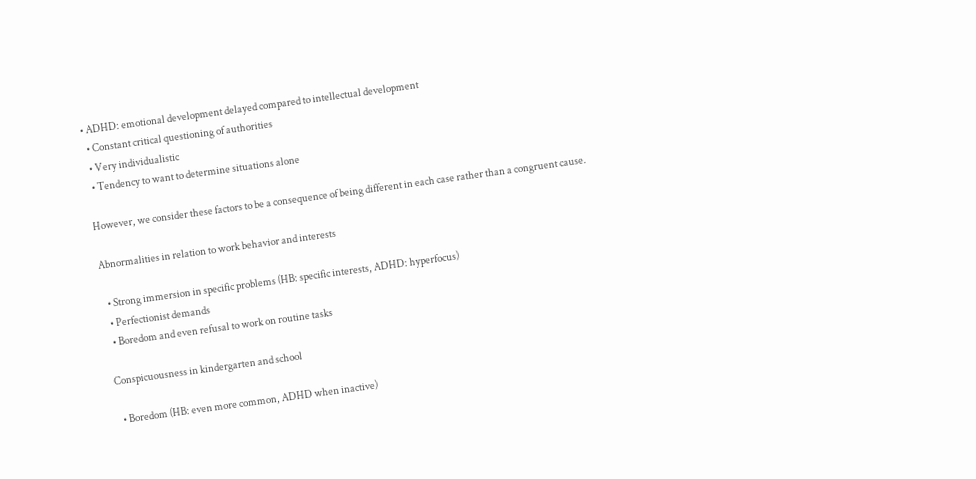• ADHD: emotional development delayed compared to intellectual development
  • Constant critical questioning of authorities
  • Very individualistic
  • Tendency to want to determine situations alone

However, we consider these factors to be a consequence of being different in each case rather than a congruent cause.

Abnormalities in relation to work behavior and interests

  • Strong immersion in specific problems (HB: specific interests, ADHD: hyperfocus)
  • Perfectionist demands
  • Boredom and even refusal to work on routine tasks

Conspicuousness in kindergarten and school

  • Boredom (HB: even more common, ADHD when inactive)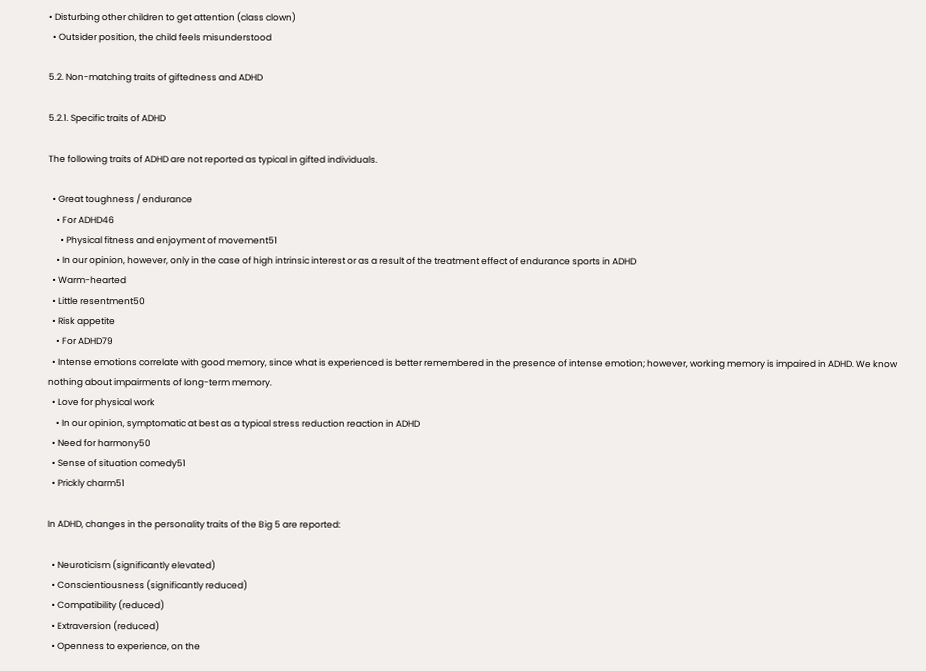• Disturbing other children to get attention (class clown)
  • Outsider position, the child feels misunderstood

5.2. Non-matching traits of giftedness and ADHD

5.2.1. Specific traits of ADHD

The following traits of ADHD are not reported as typical in gifted individuals.

  • Great toughness / endurance
    • For ADHD46
      • Physical fitness and enjoyment of movement51
    • In our opinion, however, only in the case of high intrinsic interest or as a result of the treatment effect of endurance sports in ADHD
  • Warm-hearted
  • Little resentment50
  • Risk appetite
    • For ADHD79
  • Intense emotions correlate with good memory, since what is experienced is better remembered in the presence of intense emotion; however, working memory is impaired in ADHD. We know nothing about impairments of long-term memory.
  • Love for physical work
    • In our opinion, symptomatic at best as a typical stress reduction reaction in ADHD
  • Need for harmony50
  • Sense of situation comedy51
  • Prickly charm51

In ADHD, changes in the personality traits of the Big 5 are reported:

  • Neuroticism (significantly elevated)
  • Conscientiousness (significantly reduced)
  • Compatibility (reduced)
  • Extraversion (reduced)
  • Openness to experience, on the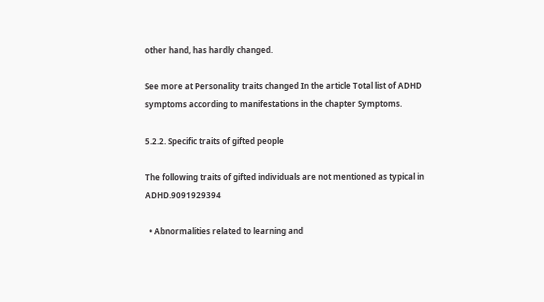other hand, has hardly changed.

See more at Personality traits changed In the article Total list of ADHD symptoms according to manifestations in the chapter Symptoms.

5.2.2. Specific traits of gifted people

The following traits of gifted individuals are not mentioned as typical in ADHD.9091929394

  • Abnormalities related to learning and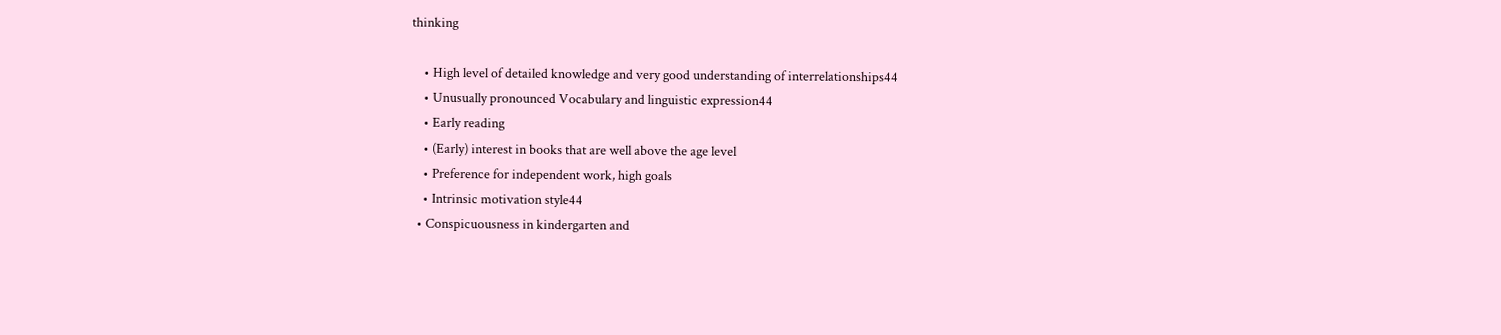thinking

    • High level of detailed knowledge and very good understanding of interrelationships44
    • Unusually pronounced Vocabulary and linguistic expression44
    • Early reading
    • (Early) interest in books that are well above the age level
    • Preference for independent work, high goals
    • Intrinsic motivation style44
  • Conspicuousness in kindergarten and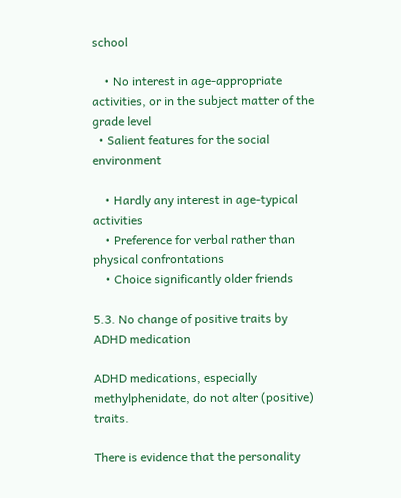school

    • No interest in age-appropriate activities, or in the subject matter of the grade level
  • Salient features for the social environment

    • Hardly any interest in age-typical activities
    • Preference for verbal rather than physical confrontations
    • Choice significantly older friends

5.3. No change of positive traits by ADHD medication

ADHD medications, especially methylphenidate, do not alter (positive) traits.

There is evidence that the personality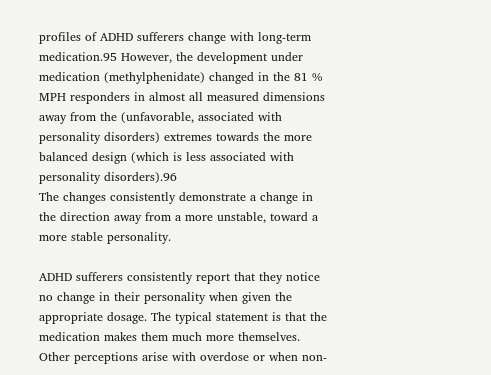profiles of ADHD sufferers change with long-term medication.95 However, the development under medication (methylphenidate) changed in the 81 % MPH responders in almost all measured dimensions away from the (unfavorable, associated with personality disorders) extremes towards the more balanced design (which is less associated with personality disorders).96
The changes consistently demonstrate a change in the direction away from a more unstable, toward a more stable personality.

ADHD sufferers consistently report that they notice no change in their personality when given the appropriate dosage. The typical statement is that the medication makes them much more themselves. Other perceptions arise with overdose or when non-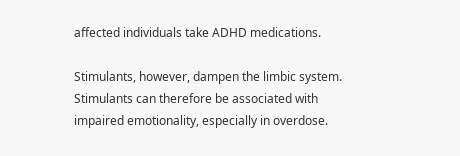affected individuals take ADHD medications.

Stimulants, however, dampen the limbic system. Stimulants can therefore be associated with impaired emotionality, especially in overdose.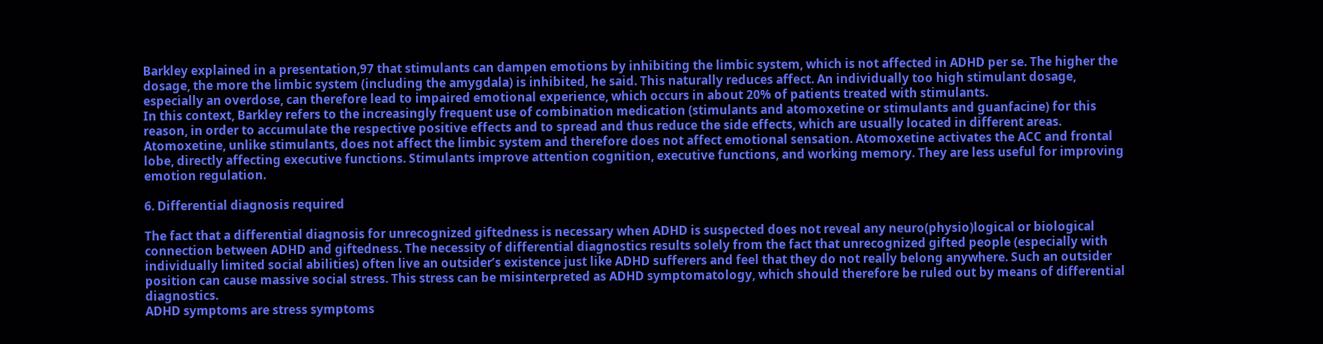Barkley explained in a presentation,97 that stimulants can dampen emotions by inhibiting the limbic system, which is not affected in ADHD per se. The higher the dosage, the more the limbic system (including the amygdala) is inhibited, he said. This naturally reduces affect. An individually too high stimulant dosage, especially an overdose, can therefore lead to impaired emotional experience, which occurs in about 20% of patients treated with stimulants.
In this context, Barkley refers to the increasingly frequent use of combination medication (stimulants and atomoxetine or stimulants and guanfacine) for this reason, in order to accumulate the respective positive effects and to spread and thus reduce the side effects, which are usually located in different areas. Atomoxetine, unlike stimulants, does not affect the limbic system and therefore does not affect emotional sensation. Atomoxetine activates the ACC and frontal lobe, directly affecting executive functions. Stimulants improve attention cognition, executive functions, and working memory. They are less useful for improving emotion regulation.

6. Differential diagnosis required

The fact that a differential diagnosis for unrecognized giftedness is necessary when ADHD is suspected does not reveal any neuro(physio)logical or biological connection between ADHD and giftedness. The necessity of differential diagnostics results solely from the fact that unrecognized gifted people (especially with individually limited social abilities) often live an outsider’s existence just like ADHD sufferers and feel that they do not really belong anywhere. Such an outsider position can cause massive social stress. This stress can be misinterpreted as ADHD symptomatology, which should therefore be ruled out by means of differential diagnostics.
ADHD symptoms are stress symptoms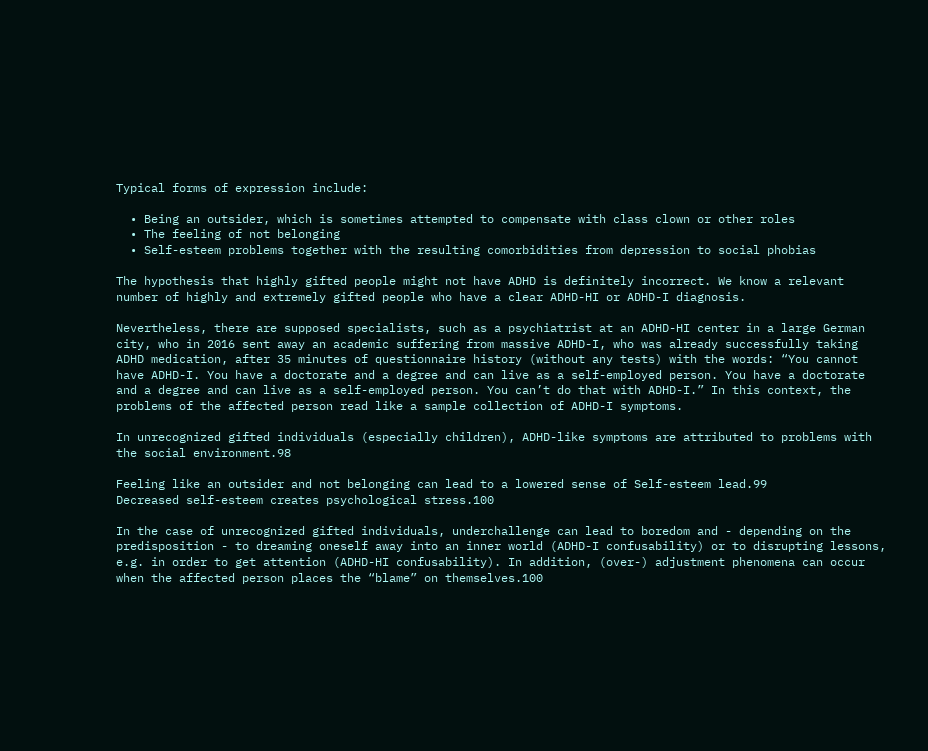Typical forms of expression include:

  • Being an outsider, which is sometimes attempted to compensate with class clown or other roles
  • The feeling of not belonging
  • Self-esteem problems together with the resulting comorbidities from depression to social phobias

The hypothesis that highly gifted people might not have ADHD is definitely incorrect. We know a relevant number of highly and extremely gifted people who have a clear ADHD-HI or ADHD-I diagnosis.

Nevertheless, there are supposed specialists, such as a psychiatrist at an ADHD-HI center in a large German city, who in 2016 sent away an academic suffering from massive ADHD-I, who was already successfully taking ADHD medication, after 35 minutes of questionnaire history (without any tests) with the words: “You cannot have ADHD-I. You have a doctorate and a degree and can live as a self-employed person. You have a doctorate and a degree and can live as a self-employed person. You can’t do that with ADHD-I.” In this context, the problems of the affected person read like a sample collection of ADHD-I symptoms.

In unrecognized gifted individuals (especially children), ADHD-like symptoms are attributed to problems with the social environment.98

Feeling like an outsider and not belonging can lead to a lowered sense of Self-esteem lead.99
Decreased self-esteem creates psychological stress.100

In the case of unrecognized gifted individuals, underchallenge can lead to boredom and - depending on the predisposition - to dreaming oneself away into an inner world (ADHD-I confusability) or to disrupting lessons, e.g. in order to get attention (ADHD-HI confusability). In addition, (over-) adjustment phenomena can occur when the affected person places the “blame” on themselves.100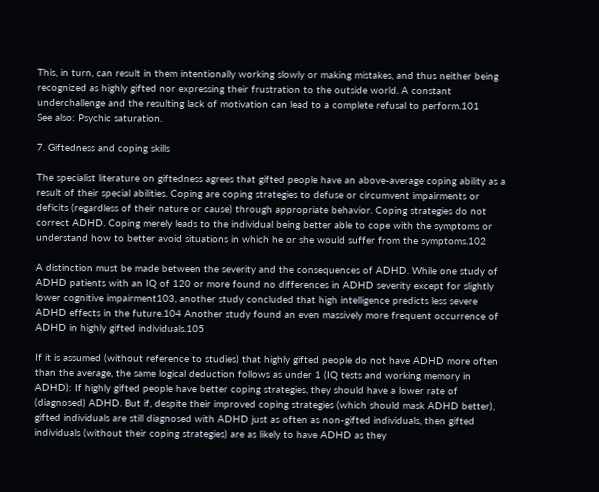This, in turn, can result in them intentionally working slowly or making mistakes, and thus neither being recognized as highly gifted nor expressing their frustration to the outside world. A constant underchallenge and the resulting lack of motivation can lead to a complete refusal to perform.101
See also: Psychic saturation.

7. Giftedness and coping skills

The specialist literature on giftedness agrees that gifted people have an above-average coping ability as a result of their special abilities. Coping are coping strategies to defuse or circumvent impairments or deficits (regardless of their nature or cause) through appropriate behavior. Coping strategies do not correct ADHD. Coping merely leads to the individual being better able to cope with the symptoms or understand how to better avoid situations in which he or she would suffer from the symptoms.102

A distinction must be made between the severity and the consequences of ADHD. While one study of ADHD patients with an IQ of 120 or more found no differences in ADHD severity except for slightly lower cognitive impairment103, another study concluded that high intelligence predicts less severe ADHD effects in the future.104 Another study found an even massively more frequent occurrence of ADHD in highly gifted individuals.105

If it is assumed (without reference to studies) that highly gifted people do not have ADHD more often than the average, the same logical deduction follows as under 1 (IQ tests and working memory in ADHD): If highly gifted people have better coping strategies, they should have a lower rate of (diagnosed) ADHD. But if, despite their improved coping strategies (which should mask ADHD better), gifted individuals are still diagnosed with ADHD just as often as non-gifted individuals, then gifted individuals (without their coping strategies) are as likely to have ADHD as they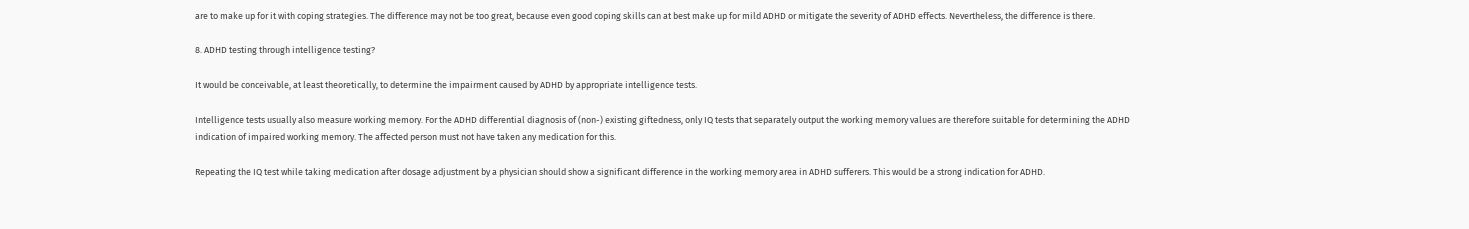are to make up for it with coping strategies. The difference may not be too great, because even good coping skills can at best make up for mild ADHD or mitigate the severity of ADHD effects. Nevertheless, the difference is there.

8. ADHD testing through intelligence testing?

It would be conceivable, at least theoretically, to determine the impairment caused by ADHD by appropriate intelligence tests.

Intelligence tests usually also measure working memory. For the ADHD differential diagnosis of (non-) existing giftedness, only IQ tests that separately output the working memory values are therefore suitable for determining the ADHD indication of impaired working memory. The affected person must not have taken any medication for this.

Repeating the IQ test while taking medication after dosage adjustment by a physician should show a significant difference in the working memory area in ADHD sufferers. This would be a strong indication for ADHD.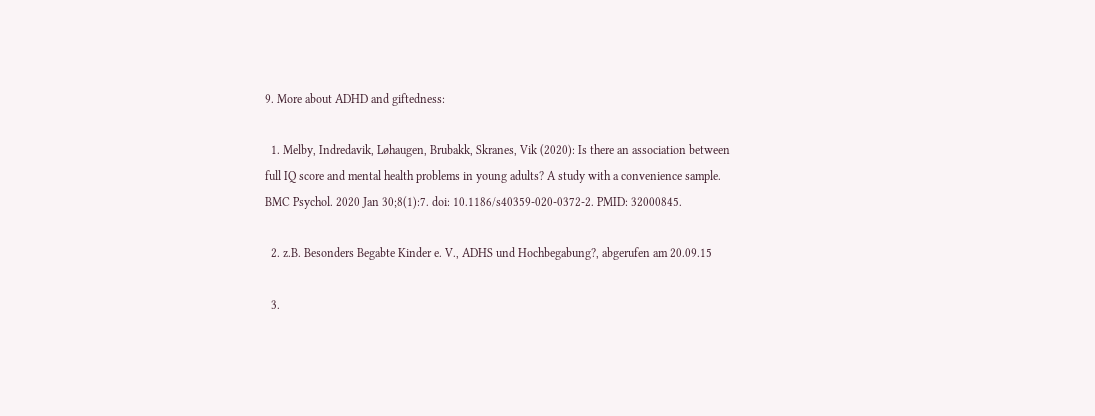9. More about ADHD and giftedness:

  1. Melby, Indredavik, Løhaugen, Brubakk, Skranes, Vik (2020): Is there an association between full IQ score and mental health problems in young adults? A study with a convenience sample. BMC Psychol. 2020 Jan 30;8(1):7. doi: 10.1186/s40359-020-0372-2. PMID: 32000845.

  2. z.B. Besonders Begabte Kinder e. V., ADHS und Hochbegabung?, abgerufen am 20.09.15

  3.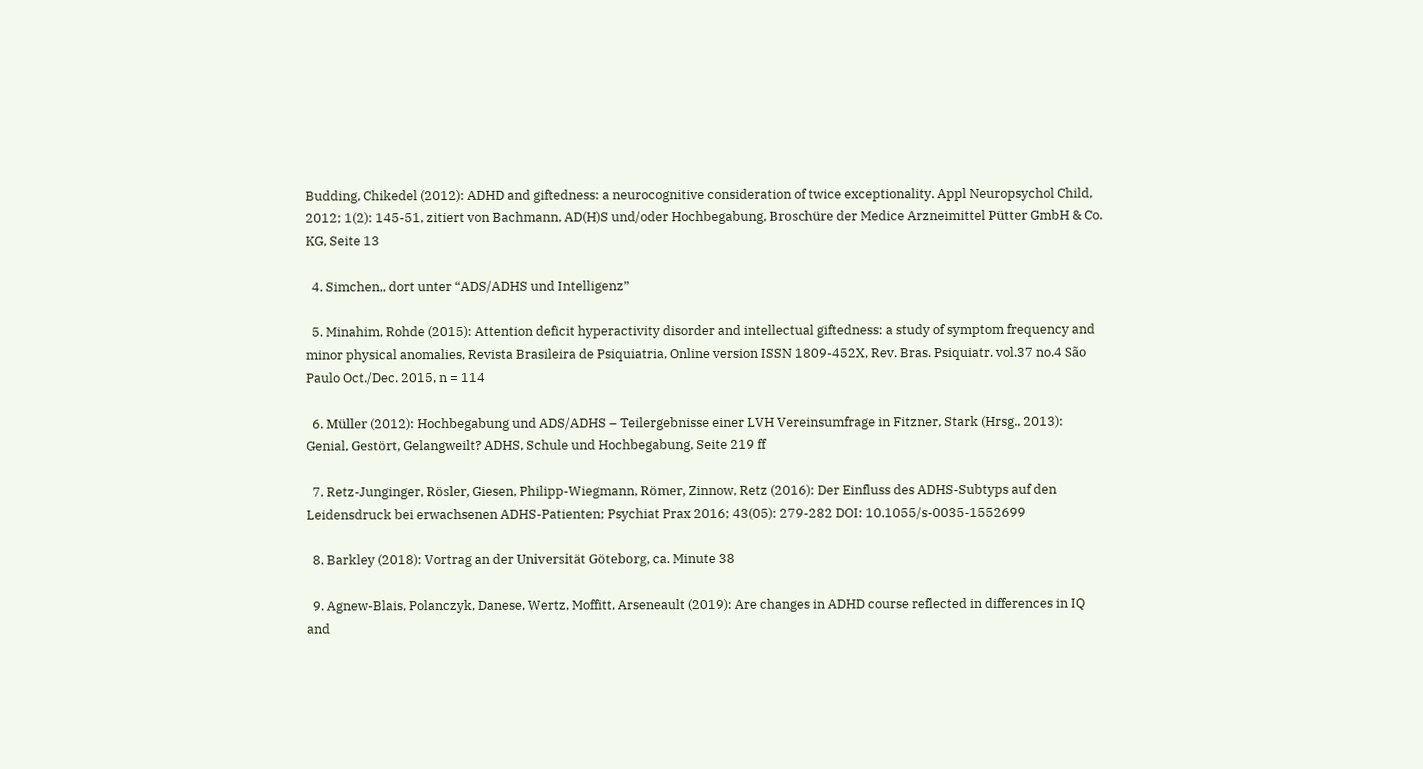Budding, Chikedel (2012): ADHD and giftedness: a neurocognitive consideration of twice exceptionality. Appl Neuropsychol Child, 2012; 1(2): 145-51, zitiert von Bachmann, AD(H)S und/oder Hochbegabung, Broschüre der Medice Arzneimittel Pütter GmbH & Co. KG, Seite 13

  4. Simchen,, dort unter “ADS/ADHS und Intelligenz”

  5. Minahim, Rohde (2015): Attention deficit hyperactivity disorder and intellectual giftedness: a study of symptom frequency and minor physical anomalies, Revista Brasileira de Psiquiatria, Online version ISSN 1809-452X, Rev. Bras. Psiquiatr. vol.37 no.4 São Paulo Oct./Dec. 2015, n = 114

  6. Müller (2012): Hochbegabung und ADS/ADHS – Teilergebnisse einer LVH Vereinsumfrage in Fitzner, Stark (Hrsg., 2013): Genial, Gestört, Gelangweilt? ADHS, Schule und Hochbegabung, Seite 219 ff

  7. Retz-Junginger, Rösler, Giesen, Philipp-Wiegmann, Römer, Zinnow, Retz (2016): Der Einfluss des ADHS-Subtyps auf den Leidensdruck bei erwachsenen ADHS-Patienten; Psychiat Prax 2016; 43(05): 279-282 DOI: 10.1055/s-0035-1552699

  8. Barkley (2018): Vortrag an der Universität Göteborg, ca. Minute 38

  9. Agnew-Blais, Polanczyk, Danese, Wertz, Moffitt, Arseneault (2019): Are changes in ADHD course reflected in differences in IQ and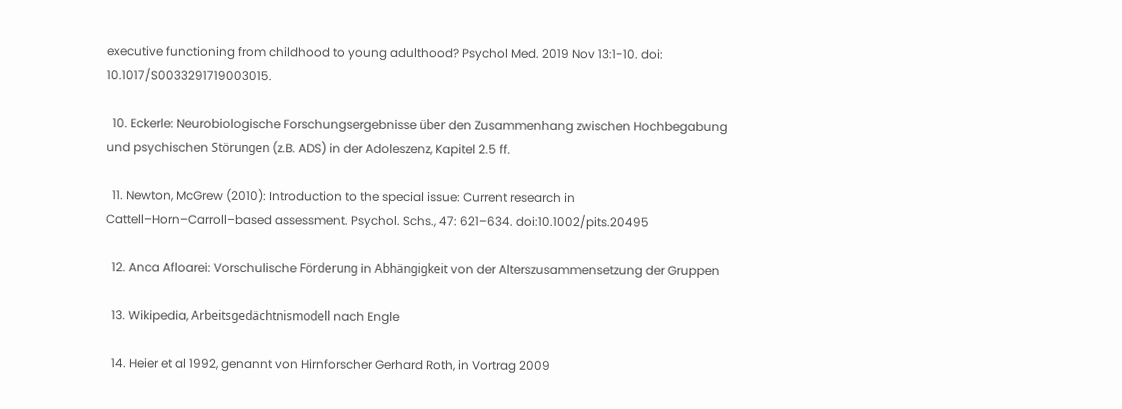executive functioning from childhood to young adulthood? Psychol Med. 2019 Nov 13:1-10. doi: 10.1017/S0033291719003015.

  10. Eckerle: Neurobiologische Forschungsergebnisse über den Zusammenhang zwischen Hochbegabung und psychischen Störungen (z.B. ADS) in der Adoleszenz, Kapitel 2.5 ff.

  11. Newton, McGrew (2010): Introduction to the special issue: Current research in Cattell–Horn–Carroll–based assessment. Psychol. Schs., 47: 621–634. doi:10.1002/pits.20495

  12. Anca Afloarei: Vorschulische Förderung in Abhängigkeit von der Alterszusammensetzung der Gruppen

  13. Wikipedia, Arbeitsgedächtnismodell nach Engle

  14. Heier et al 1992, genannt von Hirnforscher Gerhard Roth, in Vortrag 2009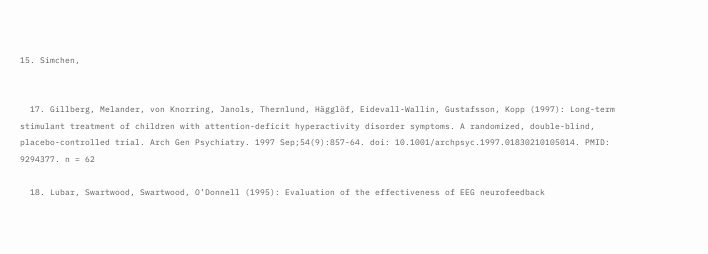15. Simchen,


  17. Gillberg, Melander, von Knorring, Janols, Thernlund, Hägglöf, Eidevall-Wallin, Gustafsson, Kopp (1997): Long-term stimulant treatment of children with attention-deficit hyperactivity disorder symptoms. A randomized, double-blind, placebo-controlled trial. Arch Gen Psychiatry. 1997 Sep;54(9):857-64. doi: 10.1001/archpsyc.1997.01830210105014. PMID: 9294377. n = 62

  18. Lubar, Swartwood, Swartwood, O’Donnell (1995): Evaluation of the effectiveness of EEG neurofeedback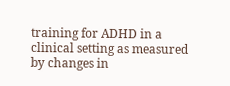training for ADHD in a clinical setting as measured by changes in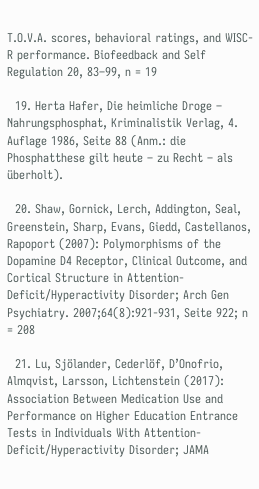T.O.V.A. scores, behavioral ratings, and WISC-R performance. Biofeedback and Self Regulation 20, 83–99, n = 19

  19. Herta Hafer, Die heimliche Droge – Nahrungsphosphat, Kriminalistik Verlag, 4. Auflage 1986, Seite 88 (Anm.: die Phosphatthese gilt heute – zu Recht – als überholt).

  20. Shaw, Gornick, Lerch, Addington, Seal, Greenstein, Sharp, Evans, Giedd, Castellanos, Rapoport (2007): Polymorphisms of the Dopamine D4 Receptor, Clinical Outcome, and Cortical Structure in Attention-Deficit/Hyperactivity Disorder; Arch Gen Psychiatry. 2007;64(8):921-931, Seite 922; n = 208

  21. Lu, Sjölander, Cederlöf, D’Onofrio, Almqvist, Larsson, Lichtenstein (2017): Association Between Medication Use and Performance on Higher Education Entrance Tests in Individuals With Attention-Deficit/Hyperactivity Disorder; JAMA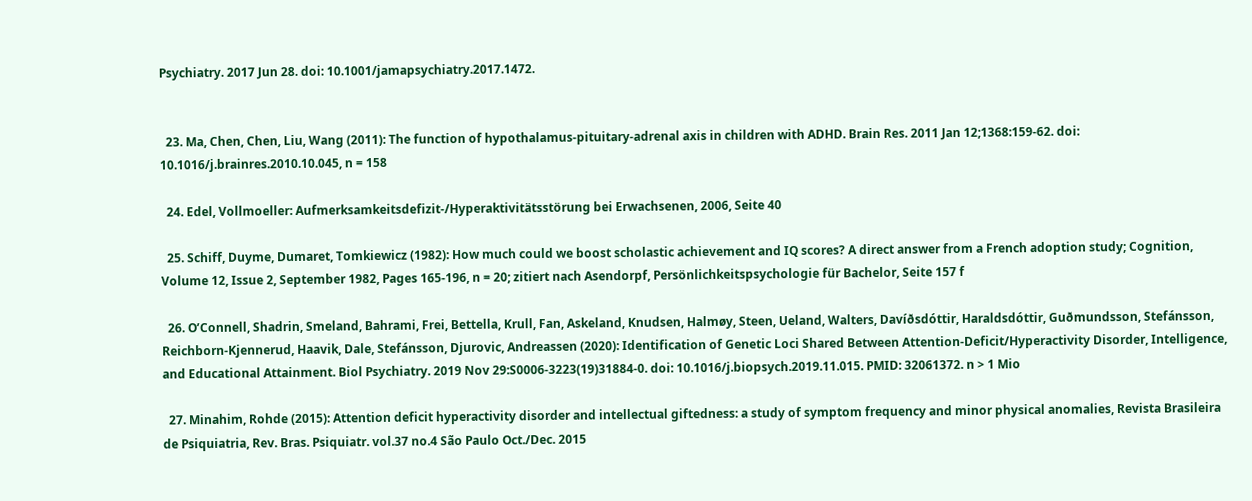Psychiatry. 2017 Jun 28. doi: 10.1001/jamapsychiatry.2017.1472.


  23. Ma, Chen, Chen, Liu, Wang (2011): The function of hypothalamus-pituitary-adrenal axis in children with ADHD. Brain Res. 2011 Jan 12;1368:159-62. doi: 10.1016/j.brainres.2010.10.045, n = 158

  24. Edel, Vollmoeller: Aufmerksamkeitsdefizit-/Hyperaktivitätsstörung bei Erwachsenen, 2006, Seite 40

  25. Schiff, Duyme, Dumaret, Tomkiewicz (1982): How much could we boost scholastic achievement and IQ scores? A direct answer from a French adoption study; Cognition, Volume 12, Issue 2, September 1982, Pages 165-196, n = 20; zitiert nach Asendorpf, Persönlichkeitspsychologie für Bachelor, Seite 157 f

  26. O’Connell, Shadrin, Smeland, Bahrami, Frei, Bettella, Krull, Fan, Askeland, Knudsen, Halmøy, Steen, Ueland, Walters, Davíðsdóttir, Haraldsdóttir, Guðmundsson, Stefánsson, Reichborn-Kjennerud, Haavik, Dale, Stefánsson, Djurovic, Andreassen (2020): Identification of Genetic Loci Shared Between Attention-Deficit/Hyperactivity Disorder, Intelligence, and Educational Attainment. Biol Psychiatry. 2019 Nov 29:S0006-3223(19)31884-0. doi: 10.1016/j.biopsych.2019.11.015. PMID: 32061372. n > 1 Mio

  27. Minahim, Rohde (2015): Attention deficit hyperactivity disorder and intellectual giftedness: a study of symptom frequency and minor physical anomalies, Revista Brasileira de Psiquiatria, Rev. Bras. Psiquiatr. vol.37 no.4 São Paulo Oct./Dec. 2015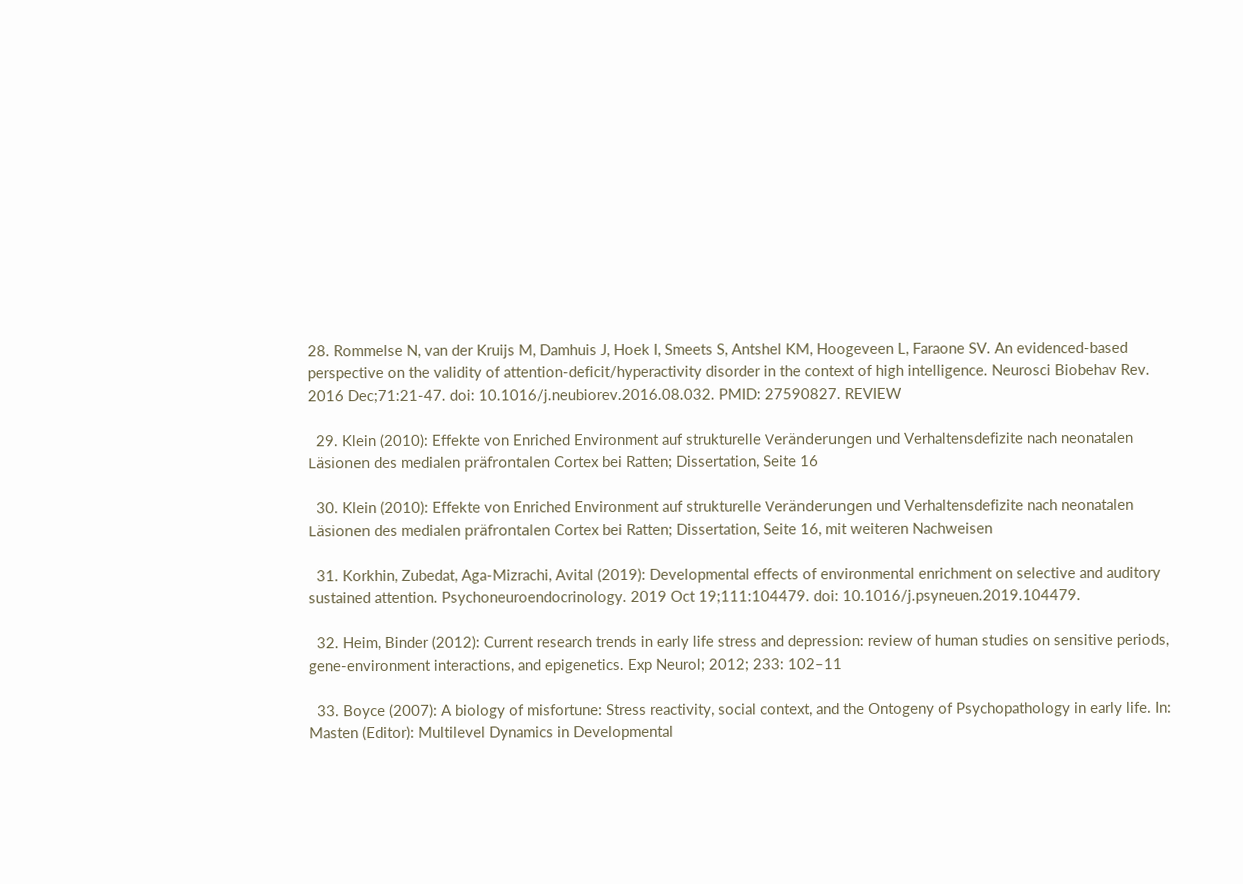28. Rommelse N, van der Kruijs M, Damhuis J, Hoek I, Smeets S, Antshel KM, Hoogeveen L, Faraone SV. An evidenced-based perspective on the validity of attention-deficit/hyperactivity disorder in the context of high intelligence. Neurosci Biobehav Rev. 2016 Dec;71:21-47. doi: 10.1016/j.neubiorev.2016.08.032. PMID: 27590827. REVIEW

  29. Klein (2010): Effekte von Enriched Environment auf strukturelle Veränderungen und Verhaltensdefizite nach neonatalen Läsionen des medialen präfrontalen Cortex bei Ratten; Dissertation, Seite 16

  30. Klein (2010): Effekte von Enriched Environment auf strukturelle Veränderungen und Verhaltensdefizite nach neonatalen Läsionen des medialen präfrontalen Cortex bei Ratten; Dissertation, Seite 16, mit weiteren Nachweisen

  31. Korkhin, Zubedat, Aga-Mizrachi, Avital (2019): Developmental effects of environmental enrichment on selective and auditory sustained attention. Psychoneuroendocrinology. 2019 Oct 19;111:104479. doi: 10.1016/j.psyneuen.2019.104479.

  32. Heim, Binder (2012): Current research trends in early life stress and depression: review of human studies on sensitive periods, gene-environment interactions, and epigenetics. Exp Neurol; 2012; 233: 102–11

  33. Boyce (2007): A biology of misfortune: Stress reactivity, social context, and the Ontogeny of Psychopathology in early life. In: Masten (Editor): Multilevel Dynamics in Developmental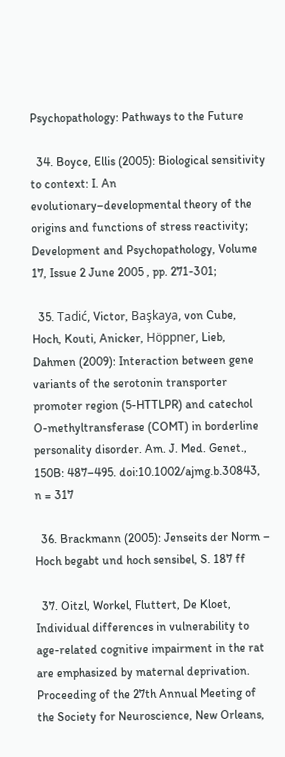Psychopathology: Pathways to the Future

  34. Boyce, Ellis (2005): Biological sensitivity to context: I. An evolutionary–developmental theory of the origins and functions of stress reactivity; Development and Psychopathology, Volume 17, Issue 2 June 2005 , pp. 271-301;

  35. Tadić, Victor, Başkaya, von Cube, Hoch, Kouti, Anicker, Höppner, Lieb, Dahmen (2009): Interaction between gene variants of the serotonin transporter promoter region (5-HTTLPR) and catechol O-methyltransferase (COMT) in borderline personality disorder. Am. J. Med. Genet., 150B: 487–495. doi:10.1002/ajmg.b.30843, n = 317

  36. Brackmann (2005): Jenseits der Norm – Hoch begabt und hoch sensibel, S. 187 ff

  37. Oitzl, Workel, Fluttert, De Kloet, Individual differences in vulnerability to age-related cognitive impairment in the rat are emphasized by maternal deprivation. Proceeding of the 27th Annual Meeting of the Society for Neuroscience, New Orleans,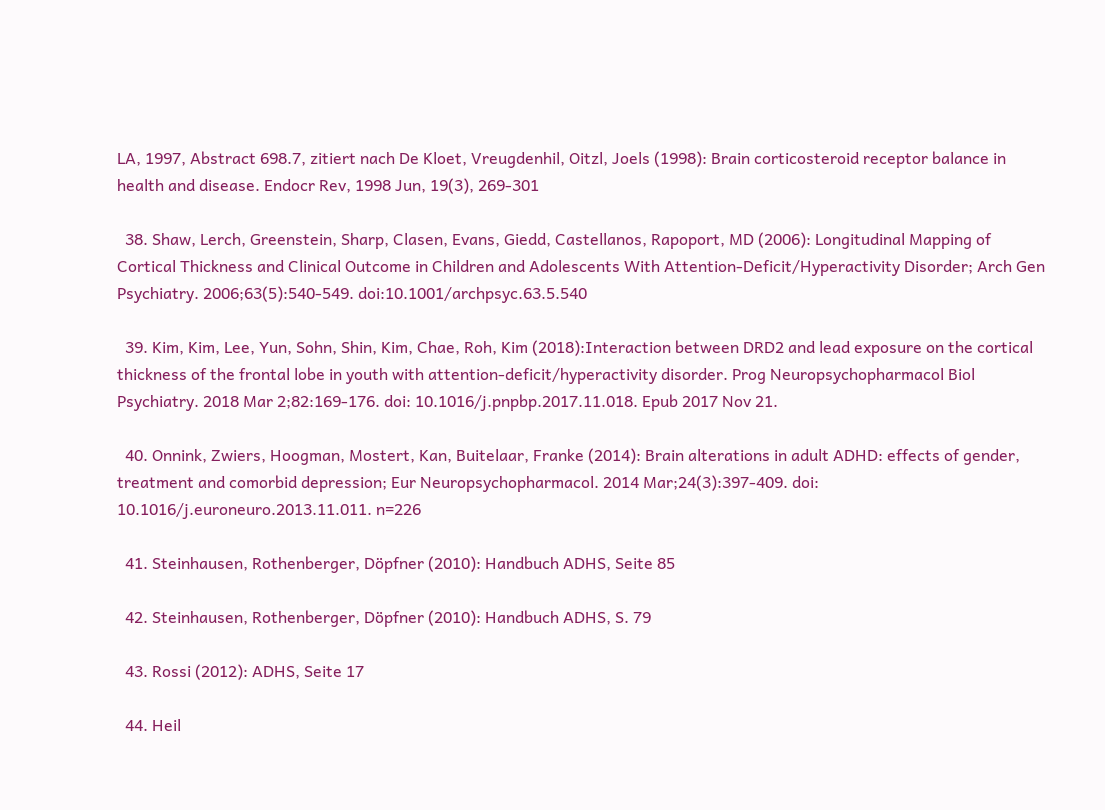LA, 1997, Abstract 698.7, zitiert nach De Kloet, Vreugdenhil, Oitzl, Joels (1998): Brain corticosteroid receptor balance in health and disease. Endocr Rev, 1998 Jun, 19(3), 269-301

  38. Shaw, Lerch, Greenstein, Sharp, Clasen, Evans, Giedd, Castellanos, Rapoport, MD (2006): Longitudinal Mapping of Cortical Thickness and Clinical Outcome in Children and Adolescents With Attention-Deficit/Hyperactivity Disorder; Arch Gen Psychiatry. 2006;63(5):540-549. doi:10.1001/archpsyc.63.5.540

  39. Kim, Kim, Lee, Yun, Sohn, Shin, Kim, Chae, Roh, Kim (2018):Interaction between DRD2 and lead exposure on the cortical thickness of the frontal lobe in youth with attention-deficit/hyperactivity disorder. Prog Neuropsychopharmacol Biol Psychiatry. 2018 Mar 2;82:169-176. doi: 10.1016/j.pnpbp.2017.11.018. Epub 2017 Nov 21.

  40. Onnink, Zwiers, Hoogman, Mostert, Kan, Buitelaar, Franke (2014): Brain alterations in adult ADHD: effects of gender, treatment and comorbid depression; Eur Neuropsychopharmacol. 2014 Mar;24(3):397-409. doi: 10.1016/j.euroneuro.2013.11.011. n=226

  41. Steinhausen, Rothenberger, Döpfner (2010): Handbuch ADHS, Seite 85

  42. Steinhausen, Rothenberger, Döpfner (2010): Handbuch ADHS, S. 79

  43. Rossi (2012): ADHS, Seite 17

  44. Heil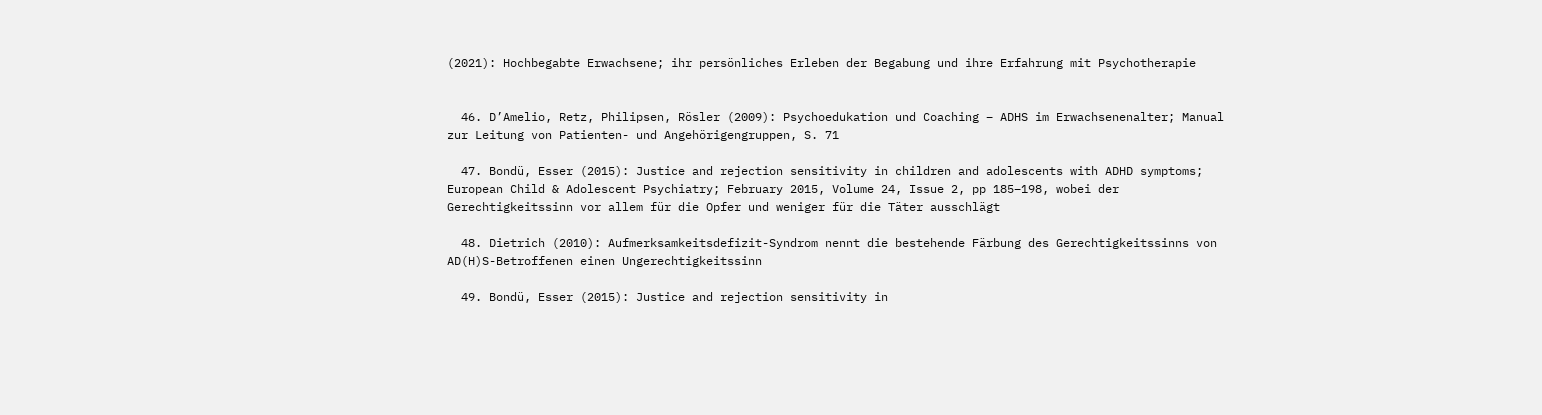(2021): Hochbegabte Erwachsene; ihr persönliches Erleben der Begabung und ihre Erfahrung mit Psychotherapie


  46. D’Amelio, Retz, Philipsen, Rösler (2009): Psychoedukation und Coaching – ADHS im Erwachsenenalter; Manual zur Leitung von Patienten- und Angehörigengruppen, S. 71

  47. Bondü, Esser (2015): Justice and rejection sensitivity in children and adolescents with ADHD symptoms; European Child & Adolescent Psychiatry; February 2015, Volume 24, Issue 2, pp 185–198, wobei der Gerechtigkeitssinn vor allem für die Opfer und weniger für die Täter ausschlägt

  48. Dietrich (2010): Aufmerksamkeitsdefizit-Syndrom nennt die bestehende Färbung des Gerechtigkeitssinns von AD(H)S-Betroffenen einen Ungerechtigkeitssinn

  49. Bondü, Esser (2015): Justice and rejection sensitivity in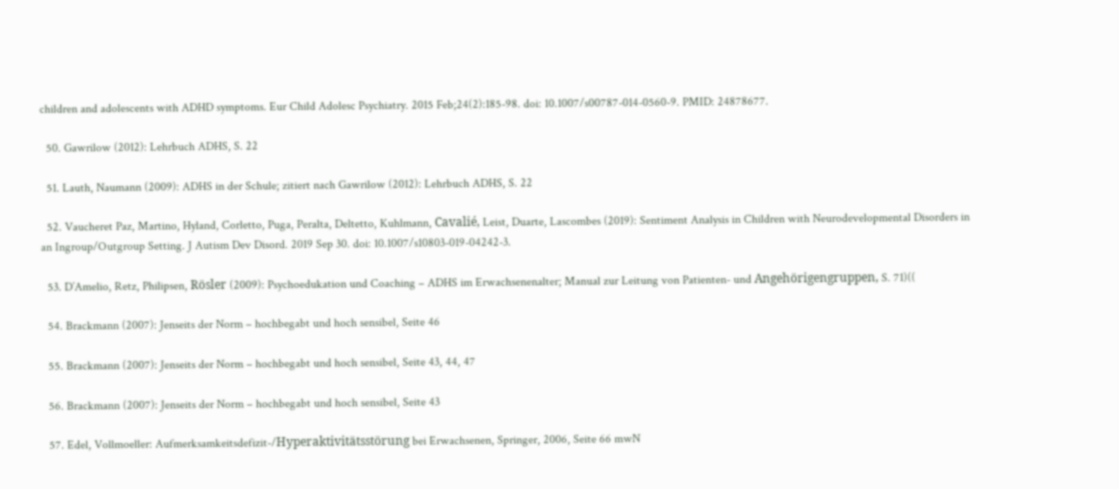children and adolescents with ADHD symptoms. Eur Child Adolesc Psychiatry. 2015 Feb;24(2):185-98. doi: 10.1007/s00787-014-0560-9. PMID: 24878677.

  50. Gawrilow (2012): Lehrbuch ADHS, S. 22

  51. Lauth, Naumann (2009): ADHS in der Schule; zitiert nach Gawrilow (2012): Lehrbuch ADHS, S. 22

  52. Vaucheret Paz, Martino, Hyland, Corletto, Puga, Peralta, Deltetto, Kuhlmann, Cavalié, Leist, Duarte, Lascombes (2019): Sentiment Analysis in Children with Neurodevelopmental Disorders in an Ingroup/Outgroup Setting. J Autism Dev Disord. 2019 Sep 30. doi: 10.1007/s10803-019-04242-3.

  53. D’Amelio, Retz, Philipsen, Rösler (2009): Psychoedukation und Coaching – ADHS im Erwachsenenalter; Manual zur Leitung von Patienten- und Angehörigengruppen, S. 71)((

  54. Brackmann (2007): Jenseits der Norm – hochbegabt und hoch sensibel, Seite 46

  55. Brackmann (2007): Jenseits der Norm – hochbegabt und hoch sensibel, Seite 43, 44, 47

  56. Brackmann (2007): Jenseits der Norm – hochbegabt und hoch sensibel, Seite 43

  57. Edel, Vollmoeller: Aufmerksamkeitsdefizit-/Hyperaktivitätsstörung bei Erwachsenen, Springer, 2006, Seite 66 mwN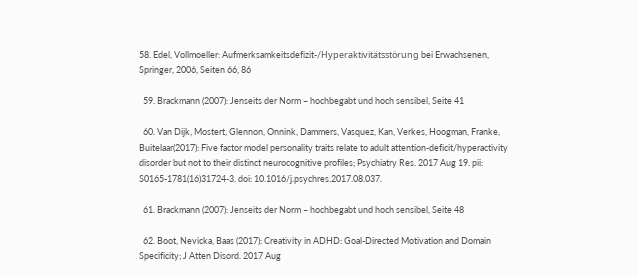58. Edel, Vollmoeller: Aufmerksamkeitsdefizit-/Hyperaktivitätsstörung bei Erwachsenen, Springer, 2006, Seiten 66, 86

  59. Brackmann (2007): Jenseits der Norm – hochbegabt und hoch sensibel, Seite 41

  60. Van Dijk, Mostert, Glennon, Onnink, Dammers, Vasquez, Kan, Verkes, Hoogman, Franke, Buitelaar(2017): Five factor model personality traits relate to adult attention-deficit/hyperactivity disorder but not to their distinct neurocognitive profiles; Psychiatry Res. 2017 Aug 19. pii: S0165-1781(16)31724-3. doi: 10.1016/j.psychres.2017.08.037.

  61. Brackmann (2007): Jenseits der Norm – hochbegabt und hoch sensibel, Seite 48

  62. Boot, Nevicka, Baas (2017): Creativity in ADHD: Goal-Directed Motivation and Domain Specificity; J Atten Disord. 2017 Aug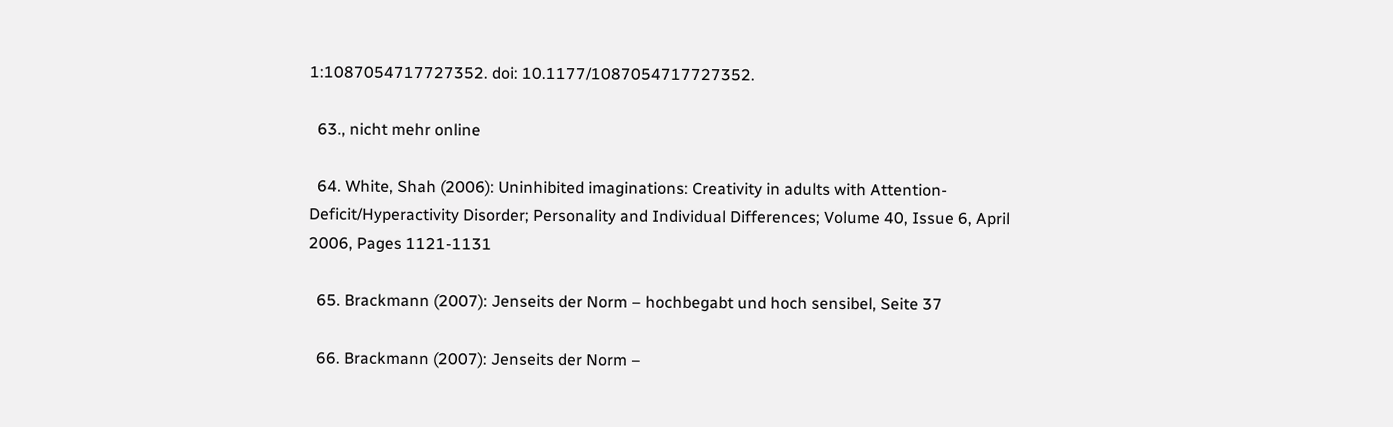1:1087054717727352. doi: 10.1177/1087054717727352.

  63., nicht mehr online

  64. White, Shah (2006): Uninhibited imaginations: Creativity in adults with Attention-Deficit/Hyperactivity Disorder; Personality and Individual Differences; Volume 40, Issue 6, April 2006, Pages 1121-1131

  65. Brackmann (2007): Jenseits der Norm – hochbegabt und hoch sensibel, Seite 37

  66. Brackmann (2007): Jenseits der Norm –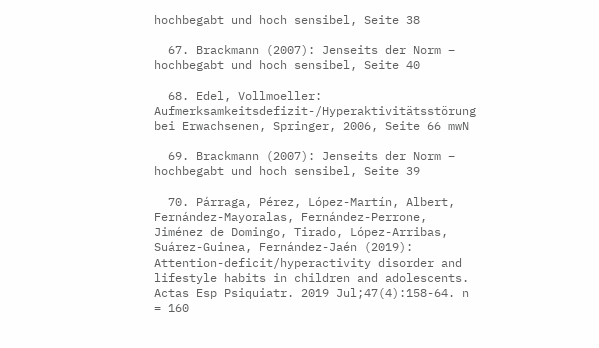hochbegabt und hoch sensibel, Seite 38

  67. Brackmann (2007): Jenseits der Norm – hochbegabt und hoch sensibel, Seite 40

  68. Edel, Vollmoeller: Aufmerksamkeitsdefizit-/Hyperaktivitätsstörung bei Erwachsenen, Springer, 2006, Seite 66 mwN

  69. Brackmann (2007): Jenseits der Norm – hochbegabt und hoch sensibel, Seite 39

  70. Párraga, Pérez, López-Martín, Albert, Fernández-Mayoralas, Fernández-Perrone, Jiménez de Domingo, Tirado, López-Arribas, Suárez-Guinea, Fernández-Jaén (2019): Attention-deficit/hyperactivity disorder and lifestyle habits in children and adolescents. Actas Esp Psiquiatr. 2019 Jul;47(4):158-64. n = 160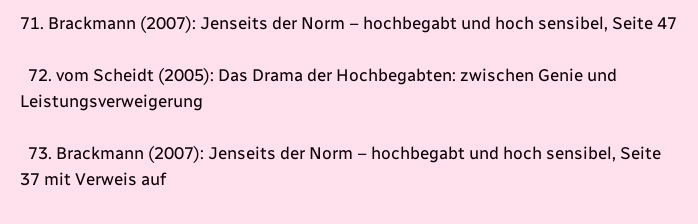71. Brackmann (2007): Jenseits der Norm – hochbegabt und hoch sensibel, Seite 47

  72. vom Scheidt (2005): Das Drama der Hochbegabten: zwischen Genie und Leistungsverweigerung

  73. Brackmann (2007): Jenseits der Norm – hochbegabt und hoch sensibel, Seite 37 mit Verweis auf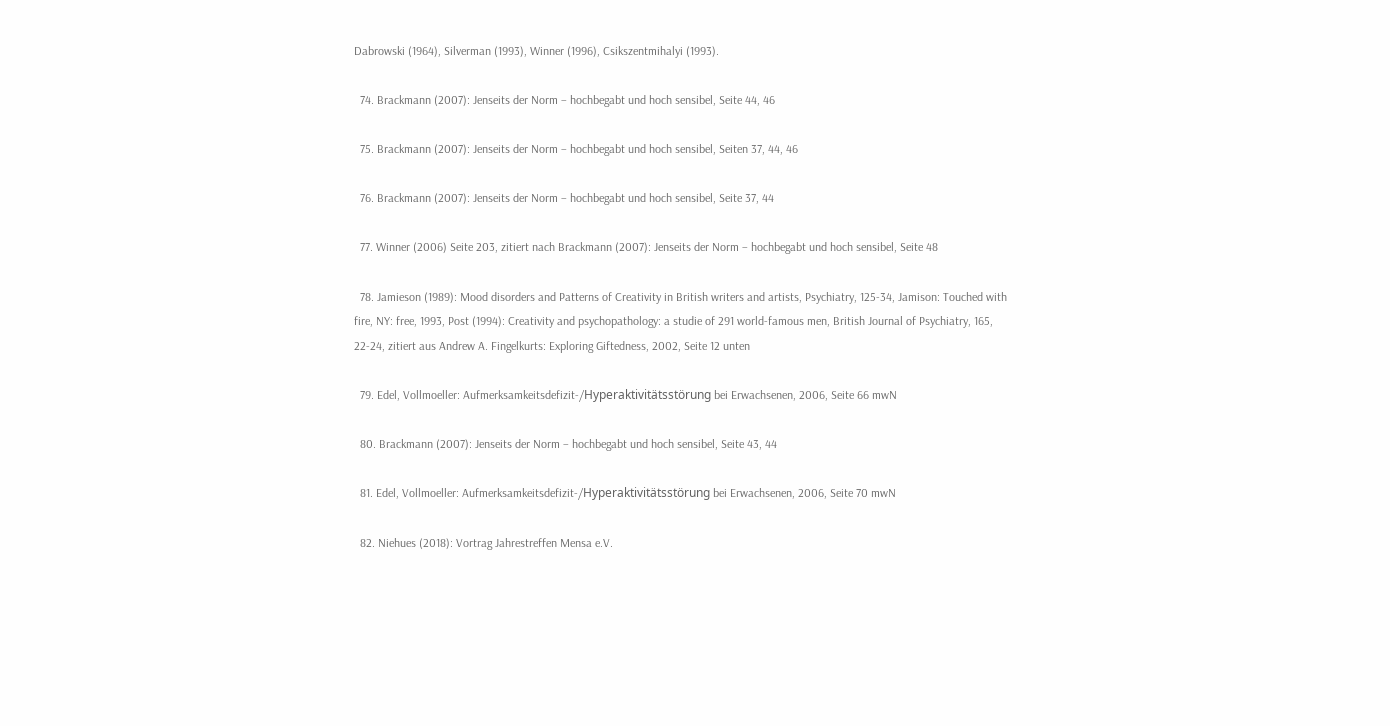Dabrowski (1964), Silverman (1993), Winner (1996), Csikszentmihalyi (1993).

  74. Brackmann (2007): Jenseits der Norm – hochbegabt und hoch sensibel, Seite 44, 46

  75. Brackmann (2007): Jenseits der Norm – hochbegabt und hoch sensibel, Seiten 37, 44, 46

  76. Brackmann (2007): Jenseits der Norm – hochbegabt und hoch sensibel, Seite 37, 44

  77. Winner (2006) Seite 203, zitiert nach Brackmann (2007): Jenseits der Norm – hochbegabt und hoch sensibel, Seite 48

  78. Jamieson (1989): Mood disorders and Patterns of Creativity in British writers and artists, Psychiatry, 125-34, Jamison: Touched with fire, NY: free, 1993, Post (1994): Creativity and psychopathology: a studie of 291 world-famous men, British Journal of Psychiatry, 165, 22-24, zitiert aus Andrew A. Fingelkurts: Exploring Giftedness, 2002, Seite 12 unten

  79. Edel, Vollmoeller: Aufmerksamkeitsdefizit-/Hyperaktivitätsstörung bei Erwachsenen, 2006, Seite 66 mwN

  80. Brackmann (2007): Jenseits der Norm – hochbegabt und hoch sensibel, Seite 43, 44

  81. Edel, Vollmoeller: Aufmerksamkeitsdefizit-/Hyperaktivitätsstörung bei Erwachsenen, 2006, Seite 70 mwN

  82. Niehues (2018): Vortrag Jahrestreffen Mensa e.V.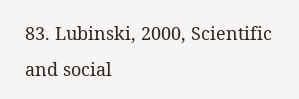83. Lubinski, 2000, Scientific and social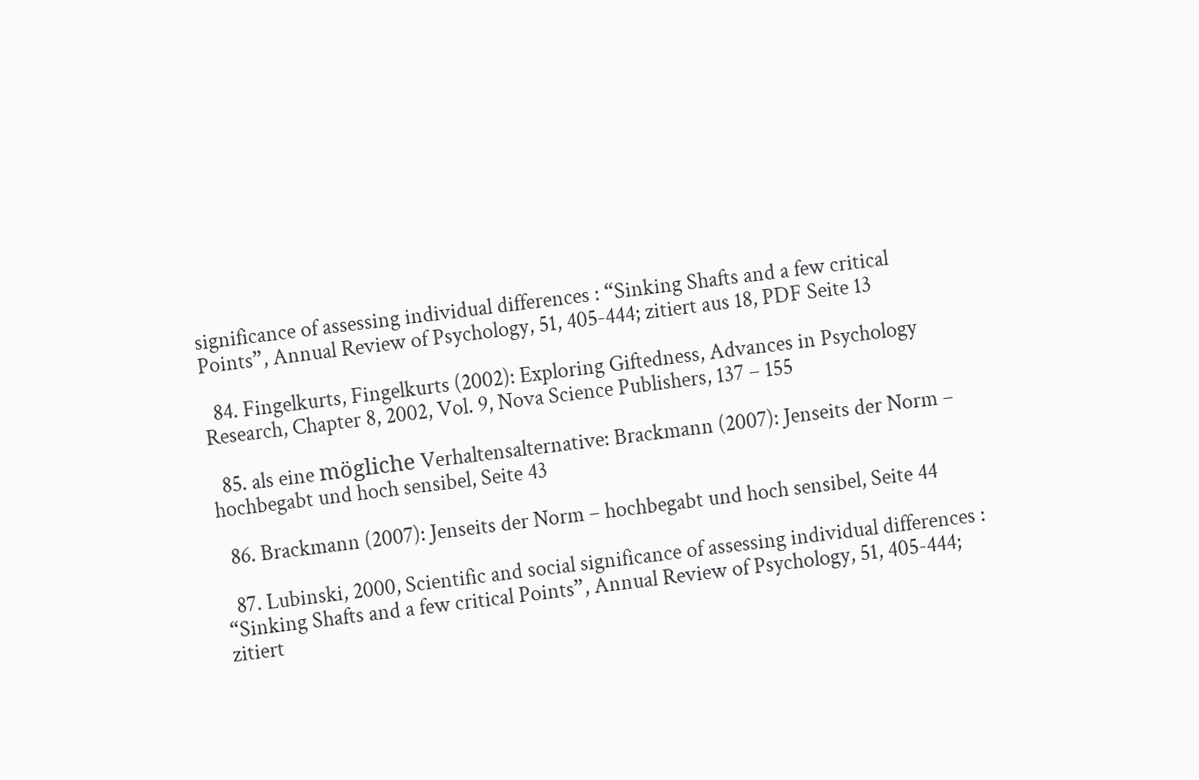significance of assessing individual differences : “Sinking Shafts and a few critical Points”, Annual Review of Psychology, 51, 405-444; zitiert aus 18, PDF Seite 13

  84. Fingelkurts, Fingelkurts (2002): Exploring Giftedness, Advances in Psychology Research, Chapter 8, 2002, Vol. 9, Nova Science Publishers, 137 – 155

  85. als eine mögliche Verhaltensalternative: Brackmann (2007): Jenseits der Norm – hochbegabt und hoch sensibel, Seite 43

  86. Brackmann (2007): Jenseits der Norm – hochbegabt und hoch sensibel, Seite 44

  87. Lubinski, 2000, Scientific and social significance of assessing individual differences : “Sinking Shafts and a few critical Points”, Annual Review of Psychology, 51, 405-444; zitiert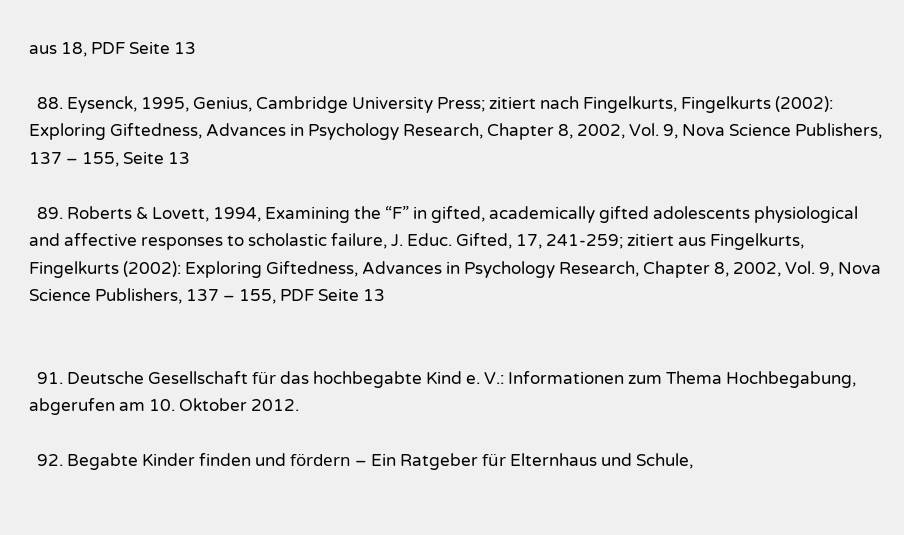aus 18, PDF Seite 13

  88. Eysenck, 1995, Genius, Cambridge University Press; zitiert nach Fingelkurts, Fingelkurts (2002): Exploring Giftedness, Advances in Psychology Research, Chapter 8, 2002, Vol. 9, Nova Science Publishers, 137 – 155, Seite 13

  89. Roberts & Lovett, 1994, Examining the “F” in gifted, academically gifted adolescents physiological and affective responses to scholastic failure, J. Educ. Gifted, 17, 241-259; zitiert aus Fingelkurts, Fingelkurts (2002): Exploring Giftedness, Advances in Psychology Research, Chapter 8, 2002, Vol. 9, Nova Science Publishers, 137 – 155, PDF Seite 13


  91. Deutsche Gesellschaft für das hochbegabte Kind e. V.: Informationen zum Thema Hochbegabung, abgerufen am 10. Oktober 2012.

  92. Begabte Kinder finden und fördern – Ein Ratgeber für Elternhaus und Schule,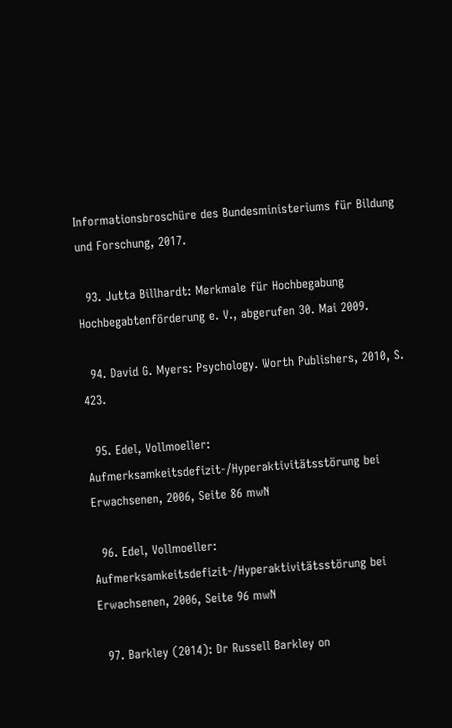Informationsbroschüre des Bundesministeriums für Bildung und Forschung, 2017.

  93. Jutta Billhardt: Merkmale für Hochbegabung Hochbegabtenförderung e. V., abgerufen 30. Mai 2009.

  94. David G. Myers: Psychology. Worth Publishers, 2010, S. 423.

  95. Edel, Vollmoeller: Aufmerksamkeitsdefizit-/Hyperaktivitätsstörung bei Erwachsenen, 2006, Seite 86 mwN

  96. Edel, Vollmoeller: Aufmerksamkeitsdefizit-/Hyperaktivitätsstörung bei Erwachsenen, 2006, Seite 96 mwN

  97. Barkley (2014): Dr Russell Barkley on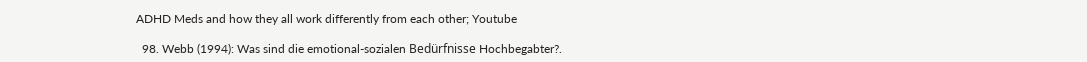ADHD Meds and how they all work differently from each other; Youtube

  98. Webb (1994): Was sind die emotional-sozialen Bedürfnisse Hochbegabter?.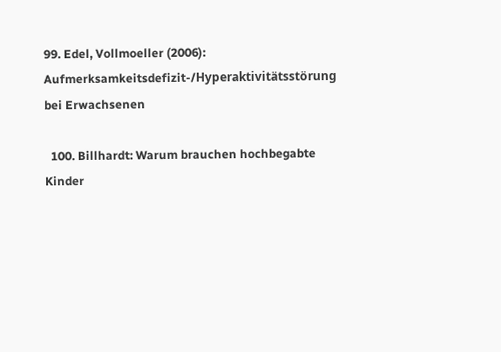99. Edel, Vollmoeller (2006): Aufmerksamkeitsdefizit-/Hyperaktivitätsstörung bei Erwachsenen

  100. Billhardt: Warum brauchen hochbegabte Kinder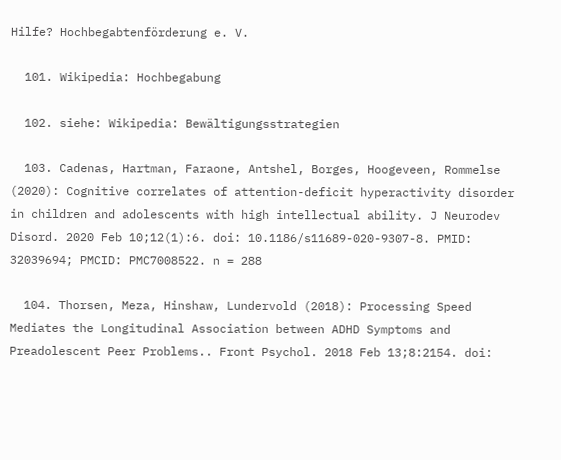Hilfe? Hochbegabtenförderung e. V.

  101. Wikipedia: Hochbegabung

  102. siehe: Wikipedia: Bewältigungsstrategien

  103. Cadenas, Hartman, Faraone, Antshel, Borges, Hoogeveen, Rommelse (2020): Cognitive correlates of attention-deficit hyperactivity disorder in children and adolescents with high intellectual ability. J Neurodev Disord. 2020 Feb 10;12(1):6. doi: 10.1186/s11689-020-9307-8. PMID: 32039694; PMCID: PMC7008522. n = 288

  104. Thorsen, Meza, Hinshaw, Lundervold (2018): Processing Speed Mediates the Longitudinal Association between ADHD Symptoms and Preadolescent Peer Problems.. Front Psychol. 2018 Feb 13;8:2154. doi: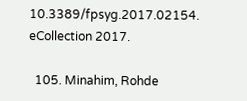10.3389/fpsyg.2017.02154. eCollection 2017.

  105. Minahim, Rohde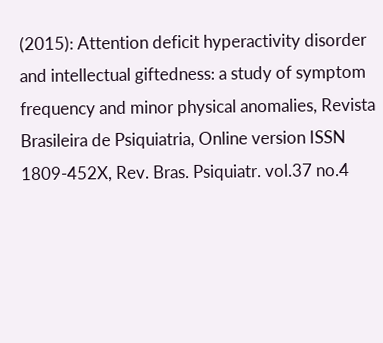(2015): Attention deficit hyperactivity disorder and intellectual giftedness: a study of symptom frequency and minor physical anomalies, Revista Brasileira de Psiquiatria, Online version ISSN 1809-452X, Rev. Bras. Psiquiatr. vol.37 no.4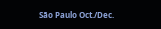São Paulo Oct./Dec.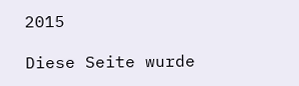2015

Diese Seite wurde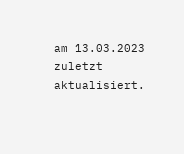am 13.03.2023 zuletzt aktualisiert.